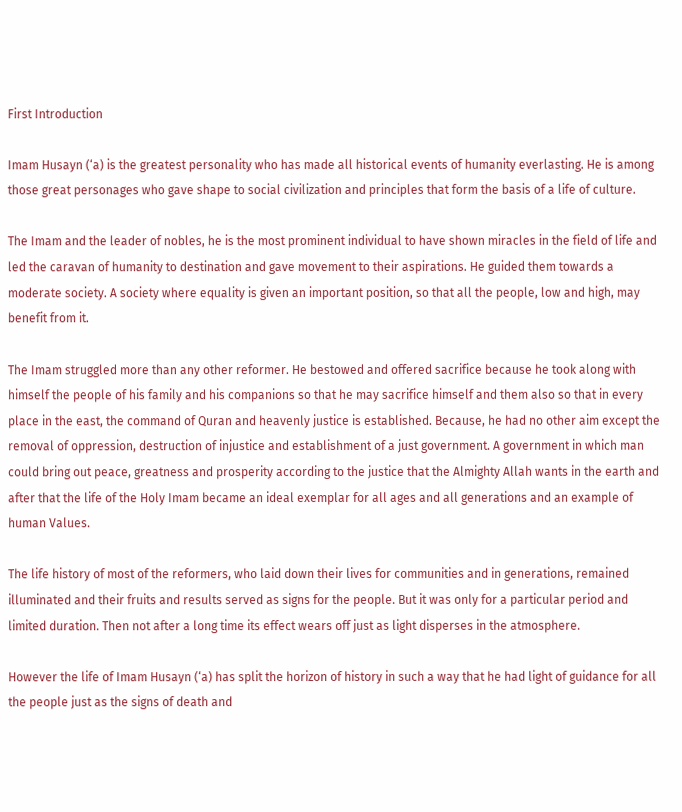First Introduction

Imam Husayn (‘a) is the greatest personality who has made all historical events of humanity everlasting. He is among those great personages who gave shape to social civilization and principles that form the basis of a life of culture.

The Imam and the leader of nobles, he is the most prominent individual to have shown miracles in the field of life and led the caravan of humanity to destination and gave movement to their aspirations. He guided them towards a moderate society. A society where equality is given an important position, so that all the people, low and high, may benefit from it.

The Imam struggled more than any other reformer. He bestowed and offered sacrifice because he took along with himself the people of his family and his companions so that he may sacrifice himself and them also so that in every place in the east, the command of Quran and heavenly justice is established. Because, he had no other aim except the removal of oppression, destruction of injustice and establishment of a just government. A government in which man could bring out peace, greatness and prosperity according to the justice that the Almighty Allah wants in the earth and after that the life of the Holy Imam became an ideal exemplar for all ages and all generations and an example of human Values.

The life history of most of the reformers, who laid down their lives for communities and in generations, remained illuminated and their fruits and results served as signs for the people. But it was only for a particular period and limited duration. Then not after a long time its effect wears off just as light disperses in the atmosphere.

However the life of Imam Husayn (‘a) has split the horizon of history in such a way that he had light of guidance for all the people just as the signs of death and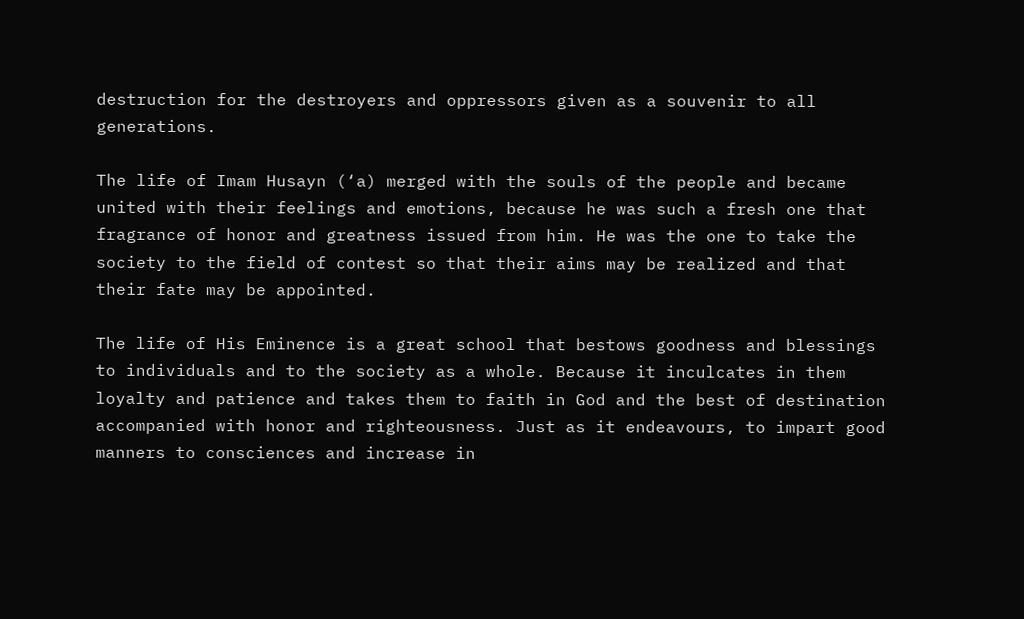destruction for the destroyers and oppressors given as a souvenir to all generations.

The life of Imam Husayn (‘a) merged with the souls of the people and became united with their feelings and emotions, because he was such a fresh one that fragrance of honor and greatness issued from him. He was the one to take the society to the field of contest so that their aims may be realized and that their fate may be appointed.

The life of His Eminence is a great school that bestows goodness and blessings to individuals and to the society as a whole. Because it inculcates in them loyalty and patience and takes them to faith in God and the best of destination accompanied with honor and righteousness. Just as it endeavours, to impart good manners to consciences and increase in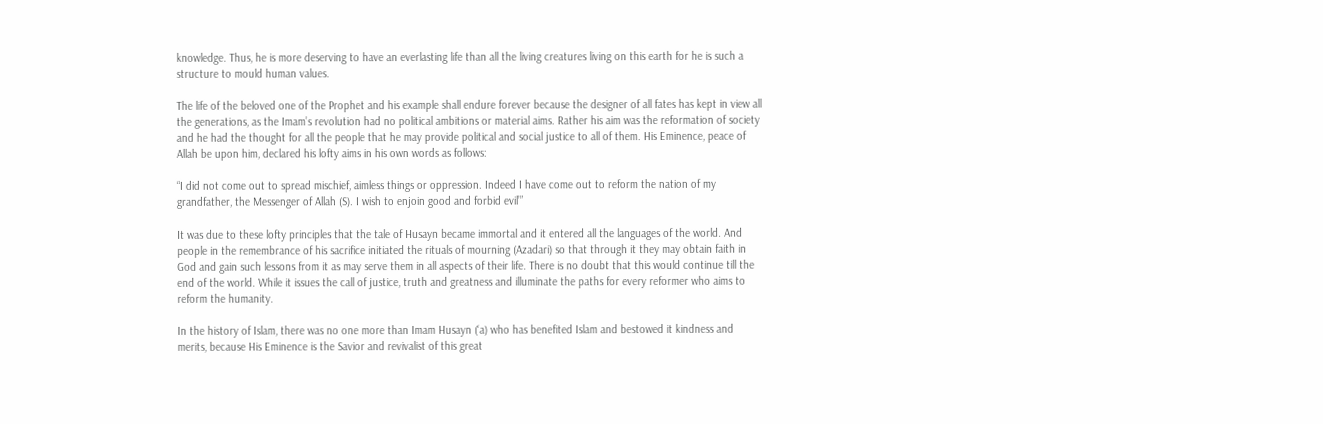knowledge. Thus, he is more deserving to have an everlasting life than all the living creatures living on this earth for he is such a structure to mould human values.

The life of the beloved one of the Prophet and his example shall endure forever because the designer of all fates has kept in view all the generations, as the Imam’s revolution had no political ambitions or material aims. Rather his aim was the reformation of society and he had the thought for all the people that he may provide political and social justice to all of them. His Eminence, peace of Allah be upon him, declared his lofty aims in his own words as follows:

“I did not come out to spread mischief, aimless things or oppression. Indeed I have come out to reform the nation of my grandfather, the Messenger of Allah (S). I wish to enjoin good and forbid evil’”

It was due to these lofty principles that the tale of Husayn became immortal and it entered all the languages of the world. And people in the remembrance of his sacrifice initiated the rituals of mourning (Azadari) so that through it they may obtain faith in God and gain such lessons from it as may serve them in all aspects of their life. There is no doubt that this would continue till the end of the world. While it issues the call of justice, truth and greatness and illuminate the paths for every reformer who aims to reform the humanity.

In the history of Islam, there was no one more than Imam Husayn (‘a) who has benefited Islam and bestowed it kindness and merits, because His Eminence is the Savior and revivalist of this great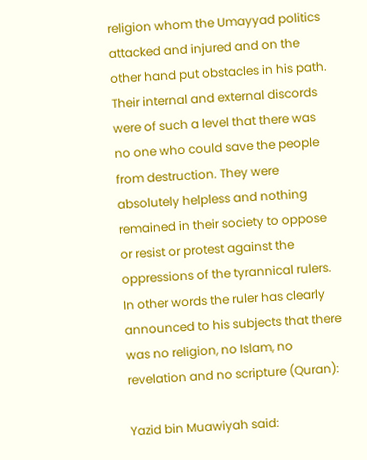religion whom the Umayyad politics attacked and injured and on the other hand put obstacles in his path. Their internal and external discords were of such a level that there was no one who could save the people from destruction. They were absolutely helpless and nothing remained in their society to oppose or resist or protest against the oppressions of the tyrannical rulers. In other words the ruler has clearly announced to his subjects that there was no religion, no Islam, no revelation and no scripture (Quran):

Yazid bin Muawiyah said: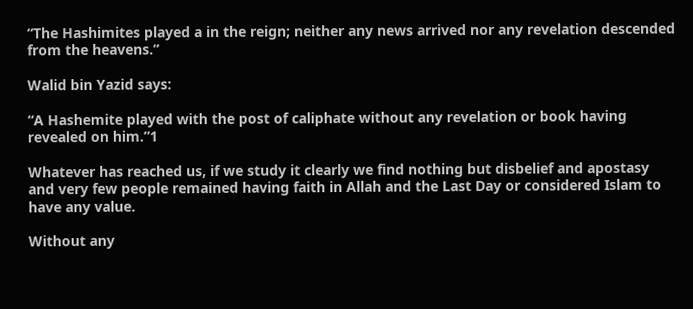“The Hashimites played a in the reign; neither any news arrived nor any revelation descended from the heavens.”

Walid bin Yazid says:

“A Hashemite played with the post of caliphate without any revelation or book having revealed on him.”1

Whatever has reached us, if we study it clearly we find nothing but disbelief and apostasy and very few people remained having faith in Allah and the Last Day or considered Islam to have any value.

Without any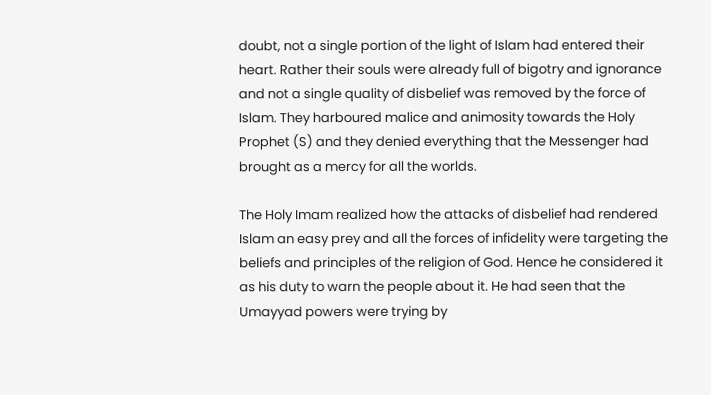doubt, not a single portion of the light of Islam had entered their heart. Rather their souls were already full of bigotry and ignorance and not a single quality of disbelief was removed by the force of Islam. They harboured malice and animosity towards the Holy Prophet (S) and they denied everything that the Messenger had brought as a mercy for all the worlds.

The Holy Imam realized how the attacks of disbelief had rendered Islam an easy prey and all the forces of infidelity were targeting the beliefs and principles of the religion of God. Hence he considered it as his duty to warn the people about it. He had seen that the Umayyad powers were trying by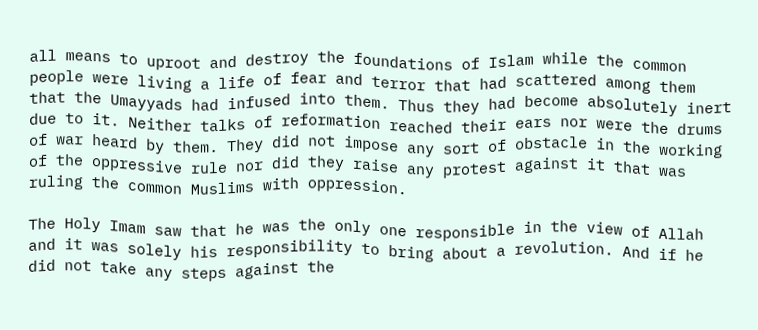all means to uproot and destroy the foundations of Islam while the common people were living a life of fear and terror that had scattered among them that the Umayyads had infused into them. Thus they had become absolutely inert due to it. Neither talks of reformation reached their ears nor were the drums of war heard by them. They did not impose any sort of obstacle in the working of the oppressive rule nor did they raise any protest against it that was ruling the common Muslims with oppression.

The Holy Imam saw that he was the only one responsible in the view of Allah and it was solely his responsibility to bring about a revolution. And if he did not take any steps against the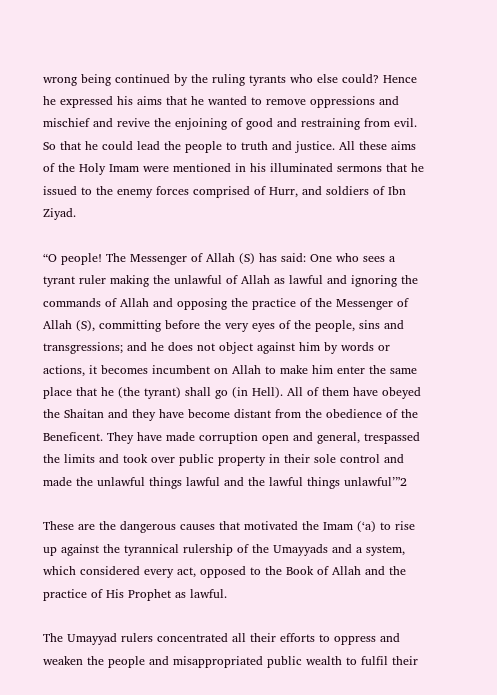wrong being continued by the ruling tyrants who else could? Hence he expressed his aims that he wanted to remove oppressions and mischief and revive the enjoining of good and restraining from evil. So that he could lead the people to truth and justice. All these aims of the Holy Imam were mentioned in his illuminated sermons that he issued to the enemy forces comprised of Hurr, and soldiers of Ibn Ziyad.

“O people! The Messenger of Allah (S) has said: One who sees a tyrant ruler making the unlawful of Allah as lawful and ignoring the commands of Allah and opposing the practice of the Messenger of Allah (S), committing before the very eyes of the people, sins and transgressions; and he does not object against him by words or actions, it becomes incumbent on Allah to make him enter the same place that he (the tyrant) shall go (in Hell). All of them have obeyed the Shaitan and they have become distant from the obedience of the Beneficent. They have made corruption open and general, trespassed the limits and took over public property in their sole control and made the unlawful things lawful and the lawful things unlawful’”2

These are the dangerous causes that motivated the Imam (‘a) to rise up against the tyrannical rulership of the Umayyads and a system, which considered every act, opposed to the Book of Allah and the practice of His Prophet as lawful.

The Umayyad rulers concentrated all their efforts to oppress and weaken the people and misappropriated public wealth to fulfil their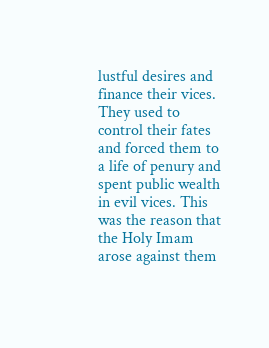lustful desires and finance their vices. They used to control their fates and forced them to a life of penury and spent public wealth in evil vices. This was the reason that the Holy Imam arose against them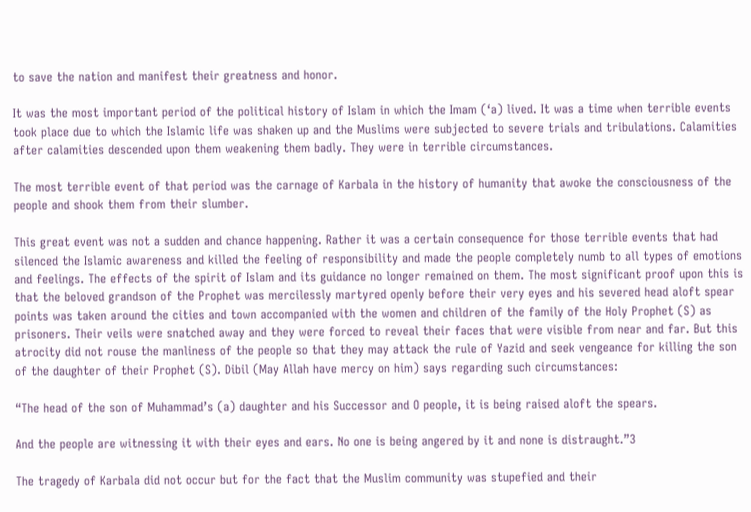to save the nation and manifest their greatness and honor.

It was the most important period of the political history of Islam in which the Imam (‘a) lived. It was a time when terrible events took place due to which the Islamic life was shaken up and the Muslims were subjected to severe trials and tribulations. Calamities after calamities descended upon them weakening them badly. They were in terrible circumstances.

The most terrible event of that period was the carnage of Karbala in the history of humanity that awoke the consciousness of the people and shook them from their slumber.

This great event was not a sudden and chance happening. Rather it was a certain consequence for those terrible events that had silenced the Islamic awareness and killed the feeling of responsibility and made the people completely numb to all types of emotions and feelings. The effects of the spirit of Islam and its guidance no longer remained on them. The most significant proof upon this is that the beloved grandson of the Prophet was mercilessly martyred openly before their very eyes and his severed head aloft spear points was taken around the cities and town accompanied with the women and children of the family of the Holy Prophet (S) as prisoners. Their veils were snatched away and they were forced to reveal their faces that were visible from near and far. But this atrocity did not rouse the manliness of the people so that they may attack the rule of Yazid and seek vengeance for killing the son of the daughter of their Prophet (S). Dibil (May Allah have mercy on him) says regarding such circumstances:

“The head of the son of Muhammad’s (a) daughter and his Successor and O people, it is being raised aloft the spears.

And the people are witnessing it with their eyes and ears. No one is being angered by it and none is distraught.”3

The tragedy of Karbala did not occur but for the fact that the Muslim community was stupefied and their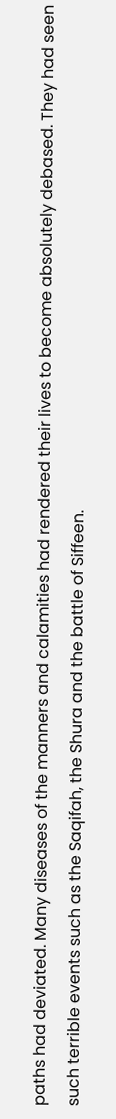paths had deviated. Many diseases of the manners and calamities had rendered their lives to become absolutely debased. They had seen such terrible events such as the Saqifah, the Shura and the battle of Siffeen.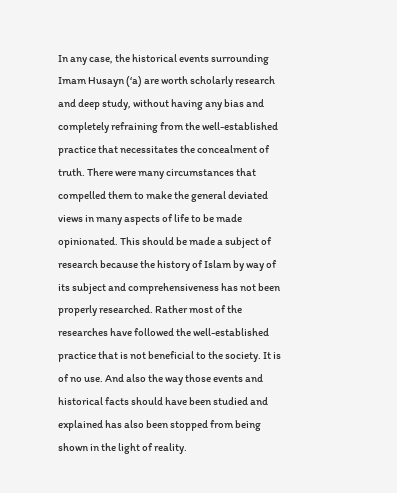In any case, the historical events surrounding Imam Husayn (‘a) are worth scholarly research and deep study, without having any bias and completely refraining from the well-established practice that necessitates the concealment of truth. There were many circumstances that compelled them to make the general deviated views in many aspects of life to be made opinionated. This should be made a subject of research because the history of Islam by way of its subject and comprehensiveness has not been properly researched. Rather most of the researches have followed the well-established practice that is not beneficial to the society. It is of no use. And also the way those events and historical facts should have been studied and explained has also been stopped from being shown in the light of reality.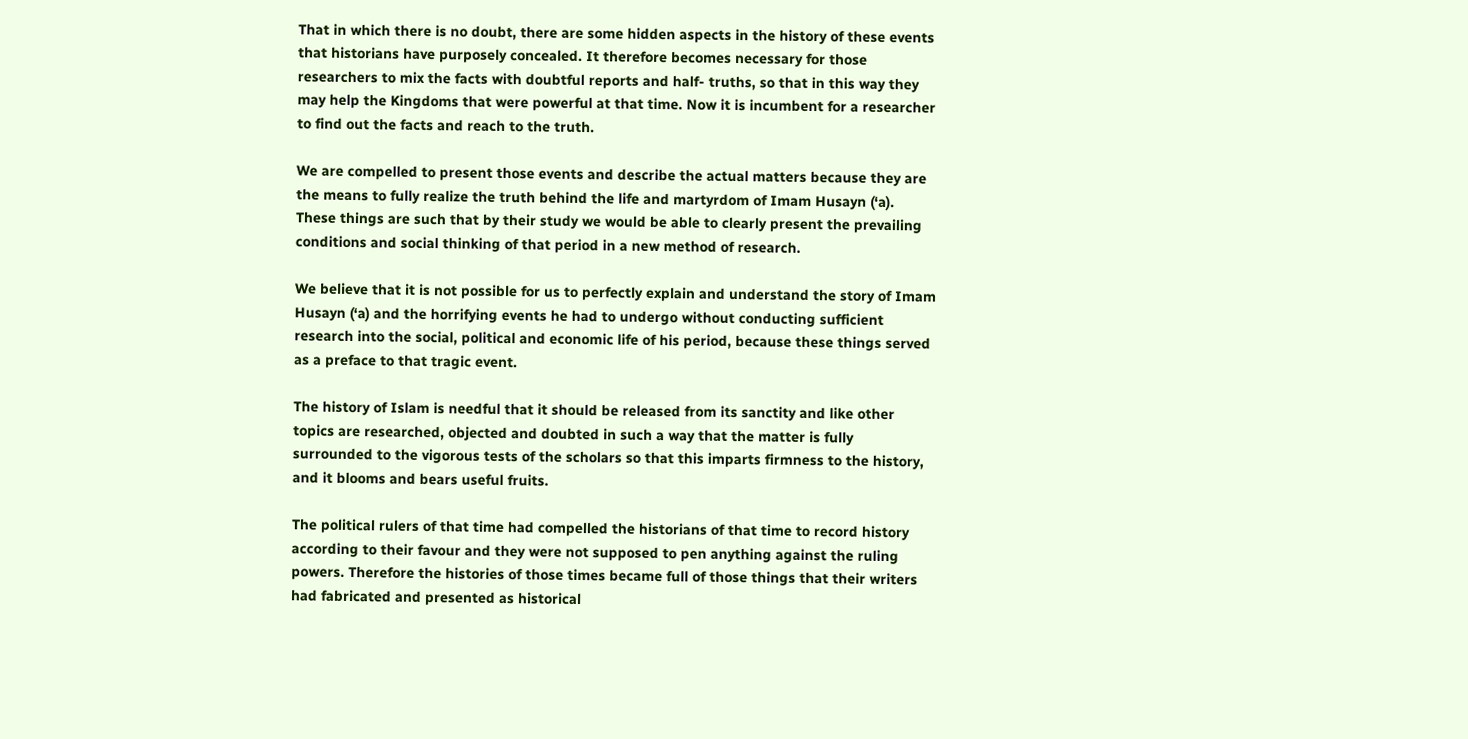That in which there is no doubt, there are some hidden aspects in the history of these events that historians have purposely concealed. It therefore becomes necessary for those researchers to mix the facts with doubtful reports and half- truths, so that in this way they may help the Kingdoms that were powerful at that time. Now it is incumbent for a researcher to find out the facts and reach to the truth.

We are compelled to present those events and describe the actual matters because they are the means to fully realize the truth behind the life and martyrdom of Imam Husayn (‘a). These things are such that by their study we would be able to clearly present the prevailing conditions and social thinking of that period in a new method of research.

We believe that it is not possible for us to perfectly explain and understand the story of Imam Husayn (‘a) and the horrifying events he had to undergo without conducting sufficient research into the social, political and economic life of his period, because these things served as a preface to that tragic event.

The history of Islam is needful that it should be released from its sanctity and like other topics are researched, objected and doubted in such a way that the matter is fully surrounded to the vigorous tests of the scholars so that this imparts firmness to the history, and it blooms and bears useful fruits.

The political rulers of that time had compelled the historians of that time to record history according to their favour and they were not supposed to pen anything against the ruling powers. Therefore the histories of those times became full of those things that their writers had fabricated and presented as historical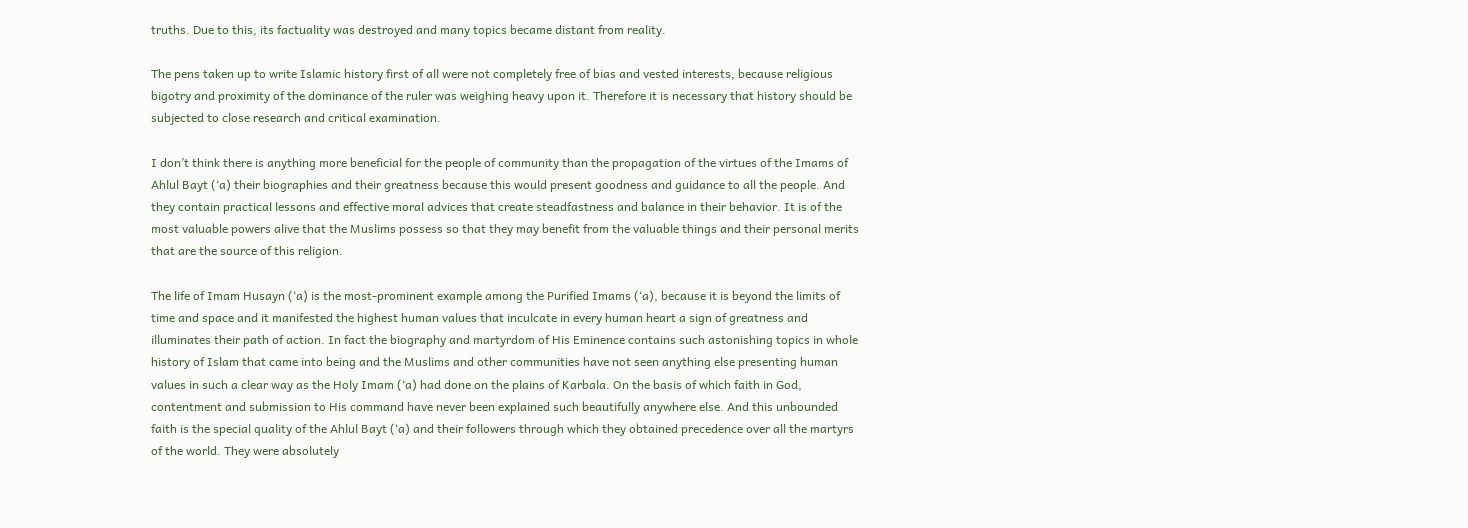truths. Due to this, its factuality was destroyed and many topics became distant from reality.

The pens taken up to write Islamic history first of all were not completely free of bias and vested interests, because religious bigotry and proximity of the dominance of the ruler was weighing heavy upon it. Therefore it is necessary that history should be subjected to close research and critical examination.

I don’t think there is anything more beneficial for the people of community than the propagation of the virtues of the Imams of Ahlul Bayt (‘a) their biographies and their greatness because this would present goodness and guidance to all the people. And they contain practical lessons and effective moral advices that create steadfastness and balance in their behavior. It is of the most valuable powers alive that the Muslims possess so that they may benefit from the valuable things and their personal merits that are the source of this religion.

The life of Imam Husayn (‘a) is the most-prominent example among the Purified Imams (‘a), because it is beyond the limits of time and space and it manifested the highest human values that inculcate in every human heart a sign of greatness and illuminates their path of action. In fact the biography and martyrdom of His Eminence contains such astonishing topics in whole history of Islam that came into being and the Muslims and other communities have not seen anything else presenting human values in such a clear way as the Holy Imam (‘a) had done on the plains of Karbala. On the basis of which faith in God, contentment and submission to His command have never been explained such beautifully anywhere else. And this unbounded faith is the special quality of the Ahlul Bayt (‘a) and their followers through which they obtained precedence over all the martyrs of the world. They were absolutely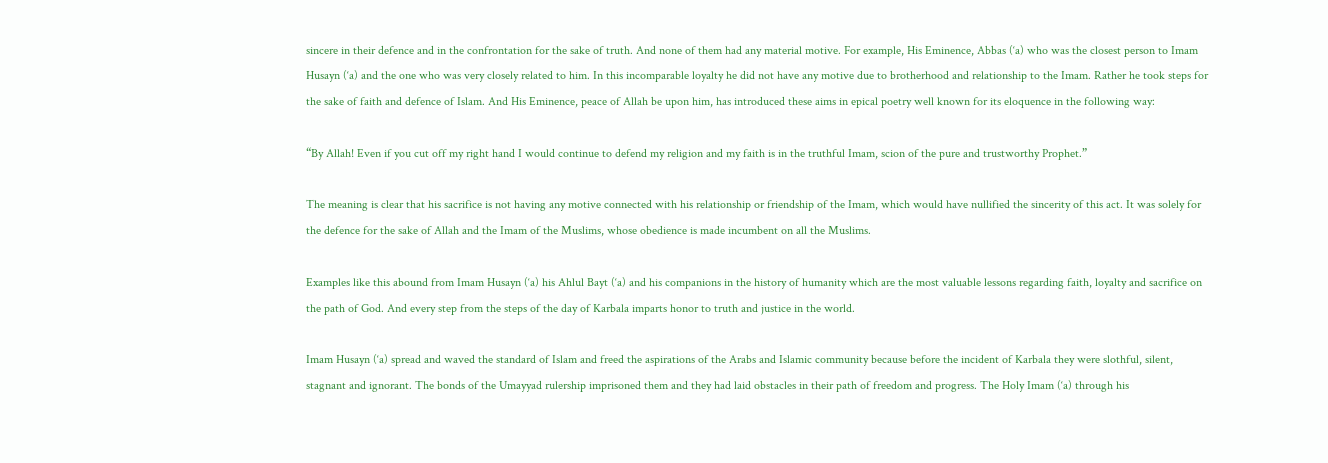sincere in their defence and in the confrontation for the sake of truth. And none of them had any material motive. For example, His Eminence, Abbas (‘a) who was the closest person to Imam Husayn (‘a) and the one who was very closely related to him. In this incomparable loyalty he did not have any motive due to brotherhood and relationship to the Imam. Rather he took steps for the sake of faith and defence of Islam. And His Eminence, peace of Allah be upon him, has introduced these aims in epical poetry well known for its eloquence in the following way:

“By Allah! Even if you cut off my right hand I would continue to defend my religion and my faith is in the truthful Imam, scion of the pure and trustworthy Prophet.”

The meaning is clear that his sacrifice is not having any motive connected with his relationship or friendship of the Imam, which would have nullified the sincerity of this act. It was solely for the defence for the sake of Allah and the Imam of the Muslims, whose obedience is made incumbent on all the Muslims.

Examples like this abound from Imam Husayn (‘a) his Ahlul Bayt (‘a) and his companions in the history of humanity which are the most valuable lessons regarding faith, loyalty and sacrifice on the path of God. And every step from the steps of the day of Karbala imparts honor to truth and justice in the world.

Imam Husayn (‘a) spread and waved the standard of Islam and freed the aspirations of the Arabs and Islamic community because before the incident of Karbala they were slothful, silent, stagnant and ignorant. The bonds of the Umayyad rulership imprisoned them and they had laid obstacles in their path of freedom and progress. The Holy Imam (‘a) through his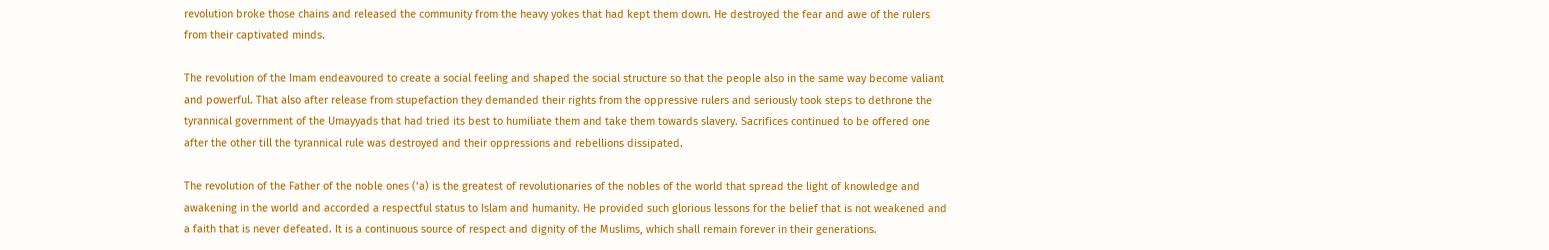revolution broke those chains and released the community from the heavy yokes that had kept them down. He destroyed the fear and awe of the rulers from their captivated minds.

The revolution of the Imam endeavoured to create a social feeling and shaped the social structure so that the people also in the same way become valiant and powerful. That also after release from stupefaction they demanded their rights from the oppressive rulers and seriously took steps to dethrone the tyrannical government of the Umayyads that had tried its best to humiliate them and take them towards slavery. Sacrifices continued to be offered one after the other till the tyrannical rule was destroyed and their oppressions and rebellions dissipated.

The revolution of the Father of the noble ones (‘a) is the greatest of revolutionaries of the nobles of the world that spread the light of knowledge and awakening in the world and accorded a respectful status to Islam and humanity. He provided such glorious lessons for the belief that is not weakened and a faith that is never defeated. It is a continuous source of respect and dignity of the Muslims, which shall remain forever in their generations.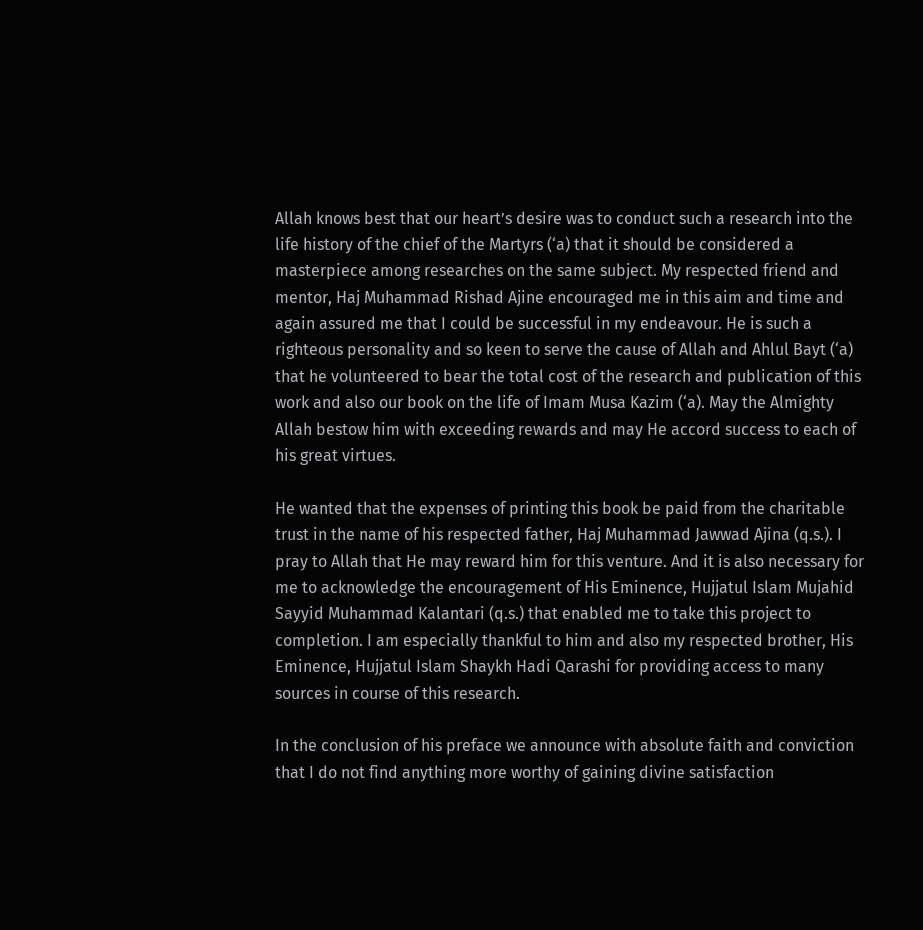Allah knows best that our heart’s desire was to conduct such a research into the life history of the chief of the Martyrs (‘a) that it should be considered a masterpiece among researches on the same subject. My respected friend and mentor, Haj Muhammad Rishad Ajine encouraged me in this aim and time and again assured me that I could be successful in my endeavour. He is such a righteous personality and so keen to serve the cause of Allah and Ahlul Bayt (‘a) that he volunteered to bear the total cost of the research and publication of this work and also our book on the life of Imam Musa Kazim (‘a). May the Almighty Allah bestow him with exceeding rewards and may He accord success to each of his great virtues.

He wanted that the expenses of printing this book be paid from the charitable trust in the name of his respected father, Haj Muhammad Jawwad Ajina (q.s.). I pray to Allah that He may reward him for this venture. And it is also necessary for me to acknowledge the encouragement of His Eminence, Hujjatul Islam Mujahid Sayyid Muhammad Kalantari (q.s.) that enabled me to take this project to completion. I am especially thankful to him and also my respected brother, His Eminence, Hujjatul Islam Shaykh Hadi Qarashi for providing access to many sources in course of this research.

In the conclusion of his preface we announce with absolute faith and conviction that I do not find anything more worthy of gaining divine satisfaction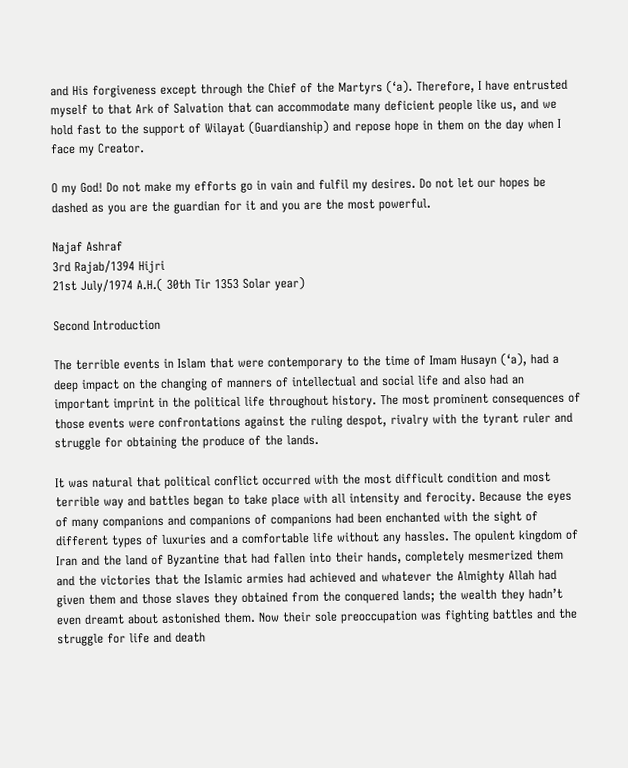and His forgiveness except through the Chief of the Martyrs (‘a). Therefore, I have entrusted myself to that Ark of Salvation that can accommodate many deficient people like us, and we hold fast to the support of Wilayat (Guardianship) and repose hope in them on the day when I face my Creator.

O my God! Do not make my efforts go in vain and fulfil my desires. Do not let our hopes be dashed as you are the guardian for it and you are the most powerful.

Najaf Ashraf
3rd Rajab/1394 Hijri
21st July/1974 A.H.( 30th Tir 1353 Solar year)

Second Introduction

The terrible events in Islam that were contemporary to the time of Imam Husayn (‘a), had a deep impact on the changing of manners of intellectual and social life and also had an important imprint in the political life throughout history. The most prominent consequences of those events were confrontations against the ruling despot, rivalry with the tyrant ruler and struggle for obtaining the produce of the lands.

It was natural that political conflict occurred with the most difficult condition and most terrible way and battles began to take place with all intensity and ferocity. Because the eyes of many companions and companions of companions had been enchanted with the sight of different types of luxuries and a comfortable life without any hassles. The opulent kingdom of Iran and the land of Byzantine that had fallen into their hands, completely mesmerized them and the victories that the Islamic armies had achieved and whatever the Almighty Allah had given them and those slaves they obtained from the conquered lands; the wealth they hadn’t even dreamt about astonished them. Now their sole preoccupation was fighting battles and the struggle for life and death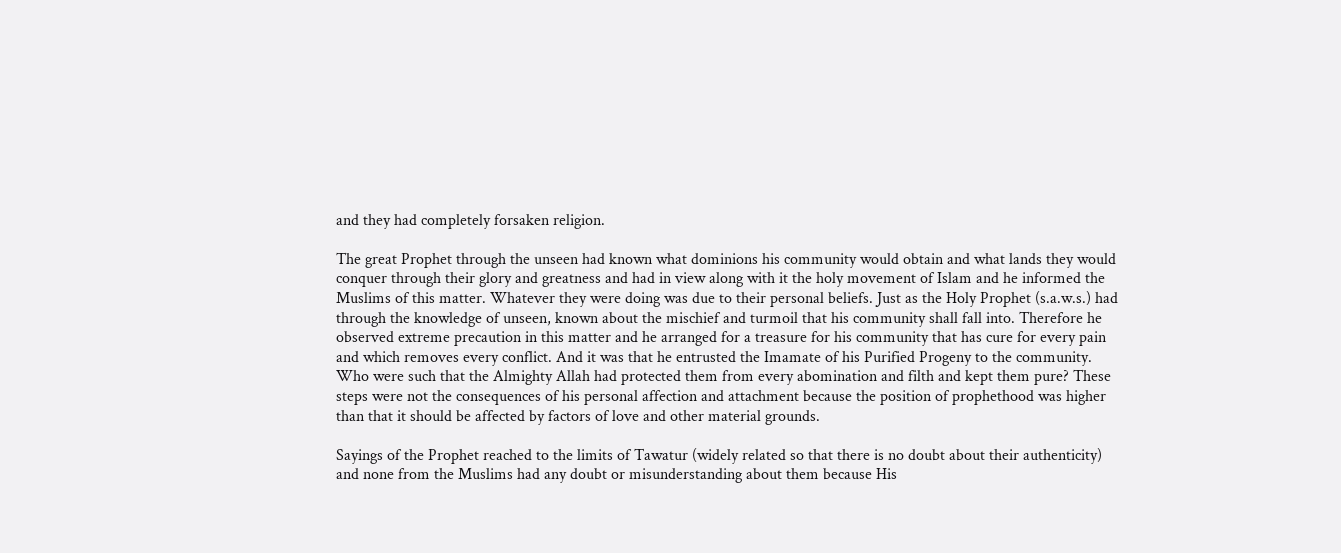and they had completely forsaken religion.

The great Prophet through the unseen had known what dominions his community would obtain and what lands they would conquer through their glory and greatness and had in view along with it the holy movement of Islam and he informed the Muslims of this matter. Whatever they were doing was due to their personal beliefs. Just as the Holy Prophet (s.a.w.s.) had through the knowledge of unseen, known about the mischief and turmoil that his community shall fall into. Therefore he observed extreme precaution in this matter and he arranged for a treasure for his community that has cure for every pain and which removes every conflict. And it was that he entrusted the Imamate of his Purified Progeny to the community. Who were such that the Almighty Allah had protected them from every abomination and filth and kept them pure? These steps were not the consequences of his personal affection and attachment because the position of prophethood was higher than that it should be affected by factors of love and other material grounds.

Sayings of the Prophet reached to the limits of Tawatur (widely related so that there is no doubt about their authenticity) and none from the Muslims had any doubt or misunderstanding about them because His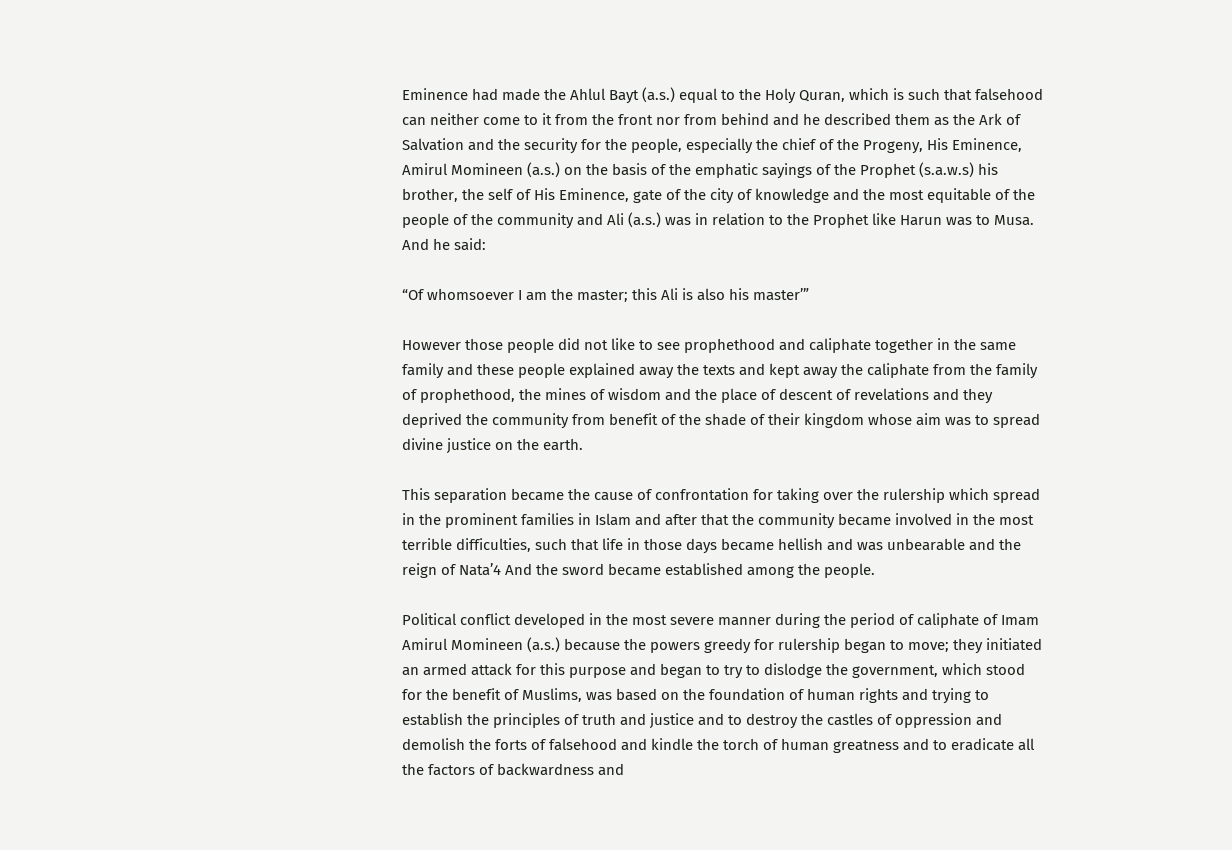Eminence had made the Ahlul Bayt (a.s.) equal to the Holy Quran, which is such that falsehood can neither come to it from the front nor from behind and he described them as the Ark of Salvation and the security for the people, especially the chief of the Progeny, His Eminence, Amirul Momineen (a.s.) on the basis of the emphatic sayings of the Prophet (s.a.w.s) his brother, the self of His Eminence, gate of the city of knowledge and the most equitable of the people of the community and Ali (a.s.) was in relation to the Prophet like Harun was to Musa. And he said:

“Of whomsoever I am the master; this Ali is also his master’”

However those people did not like to see prophethood and caliphate together in the same family and these people explained away the texts and kept away the caliphate from the family of prophethood, the mines of wisdom and the place of descent of revelations and they deprived the community from benefit of the shade of their kingdom whose aim was to spread divine justice on the earth.

This separation became the cause of confrontation for taking over the rulership which spread in the prominent families in Islam and after that the community became involved in the most terrible difficulties, such that life in those days became hellish and was unbearable and the reign of Nata’4 And the sword became established among the people.

Political conflict developed in the most severe manner during the period of caliphate of Imam Amirul Momineen (a.s.) because the powers greedy for rulership began to move; they initiated an armed attack for this purpose and began to try to dislodge the government, which stood for the benefit of Muslims, was based on the foundation of human rights and trying to establish the principles of truth and justice and to destroy the castles of oppression and demolish the forts of falsehood and kindle the torch of human greatness and to eradicate all the factors of backwardness and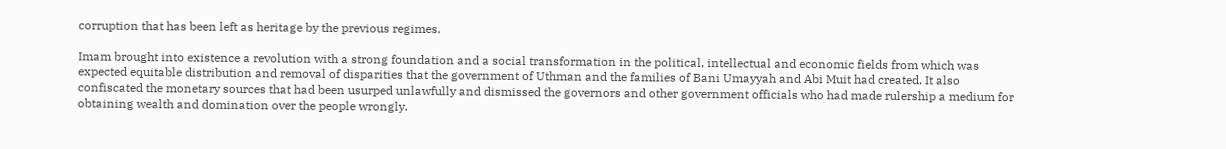corruption that has been left as heritage by the previous regimes.

Imam brought into existence a revolution with a strong foundation and a social transformation in the political, intellectual and economic fields from which was expected equitable distribution and removal of disparities that the government of Uthman and the families of Bani Umayyah and Abi Muit had created. It also confiscated the monetary sources that had been usurped unlawfully and dismissed the governors and other government officials who had made rulership a medium for obtaining wealth and domination over the people wrongly.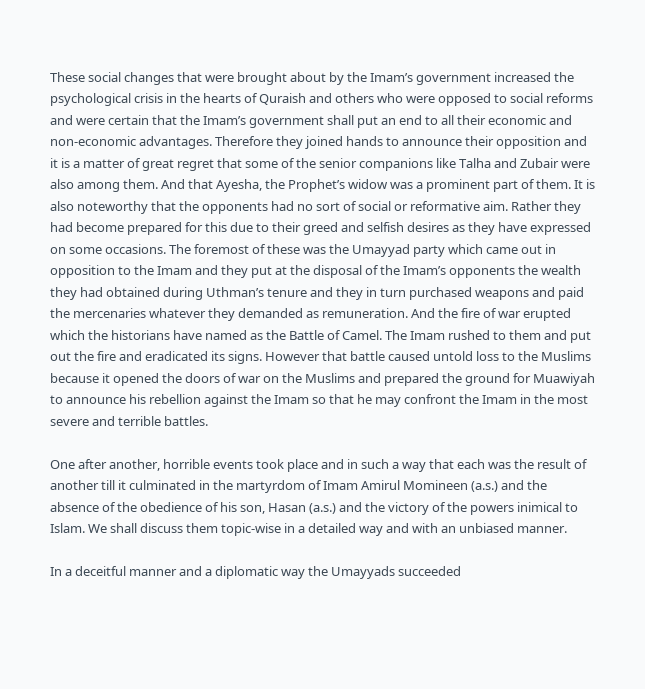These social changes that were brought about by the Imam’s government increased the psychological crisis in the hearts of Quraish and others who were opposed to social reforms and were certain that the Imam’s government shall put an end to all their economic and non-economic advantages. Therefore they joined hands to announce their opposition and it is a matter of great regret that some of the senior companions like Talha and Zubair were also among them. And that Ayesha, the Prophet’s widow was a prominent part of them. It is also noteworthy that the opponents had no sort of social or reformative aim. Rather they had become prepared for this due to their greed and selfish desires as they have expressed on some occasions. The foremost of these was the Umayyad party which came out in opposition to the Imam and they put at the disposal of the Imam’s opponents the wealth they had obtained during Uthman’s tenure and they in turn purchased weapons and paid the mercenaries whatever they demanded as remuneration. And the fire of war erupted which the historians have named as the Battle of Camel. The Imam rushed to them and put out the fire and eradicated its signs. However that battle caused untold loss to the Muslims because it opened the doors of war on the Muslims and prepared the ground for Muawiyah to announce his rebellion against the Imam so that he may confront the Imam in the most severe and terrible battles.

One after another, horrible events took place and in such a way that each was the result of another till it culminated in the martyrdom of Imam Amirul Momineen (a.s.) and the absence of the obedience of his son, Hasan (a.s.) and the victory of the powers inimical to Islam. We shall discuss them topic-wise in a detailed way and with an unbiased manner.

In a deceitful manner and a diplomatic way the Umayyads succeeded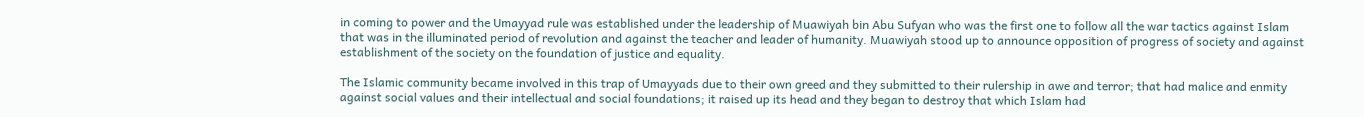in coming to power and the Umayyad rule was established under the leadership of Muawiyah bin Abu Sufyan who was the first one to follow all the war tactics against Islam that was in the illuminated period of revolution and against the teacher and leader of humanity. Muawiyah stood up to announce opposition of progress of society and against establishment of the society on the foundation of justice and equality.

The Islamic community became involved in this trap of Umayyads due to their own greed and they submitted to their rulership in awe and terror; that had malice and enmity against social values and their intellectual and social foundations; it raised up its head and they began to destroy that which Islam had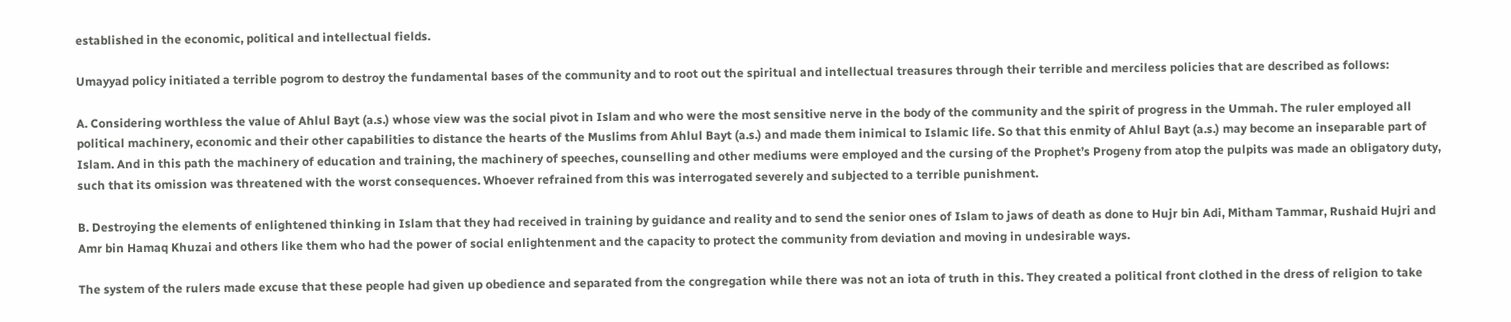established in the economic, political and intellectual fields.

Umayyad policy initiated a terrible pogrom to destroy the fundamental bases of the community and to root out the spiritual and intellectual treasures through their terrible and merciless policies that are described as follows:

A. Considering worthless the value of Ahlul Bayt (a.s.) whose view was the social pivot in Islam and who were the most sensitive nerve in the body of the community and the spirit of progress in the Ummah. The ruler employed all political machinery, economic and their other capabilities to distance the hearts of the Muslims from Ahlul Bayt (a.s.) and made them inimical to Islamic life. So that this enmity of Ahlul Bayt (a.s.) may become an inseparable part of Islam. And in this path the machinery of education and training, the machinery of speeches, counselling and other mediums were employed and the cursing of the Prophet’s Progeny from atop the pulpits was made an obligatory duty, such that its omission was threatened with the worst consequences. Whoever refrained from this was interrogated severely and subjected to a terrible punishment.

B. Destroying the elements of enlightened thinking in Islam that they had received in training by guidance and reality and to send the senior ones of Islam to jaws of death as done to Hujr bin Adi, Mitham Tammar, Rushaid Hujri and Amr bin Hamaq Khuzai and others like them who had the power of social enlightenment and the capacity to protect the community from deviation and moving in undesirable ways.

The system of the rulers made excuse that these people had given up obedience and separated from the congregation while there was not an iota of truth in this. They created a political front clothed in the dress of religion to take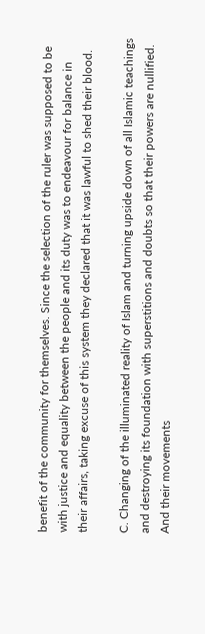benefit of the community for themselves. Since the selection of the ruler was supposed to be with justice and equality between the people and its duty was to endeavour for balance in their affairs, taking excuse of this system they declared that it was lawful to shed their blood.

C. Changing of the illuminated reality of Islam and turning upside down of all Islamic teachings and destroying its foundation with superstitions and doubts so that their powers are nullified. And their movements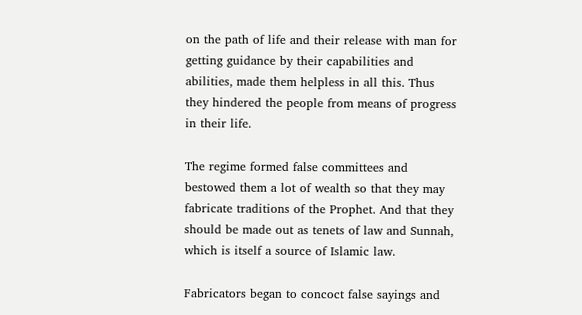on the path of life and their release with man for getting guidance by their capabilities and abilities, made them helpless in all this. Thus they hindered the people from means of progress in their life.

The regime formed false committees and bestowed them a lot of wealth so that they may fabricate traditions of the Prophet. And that they should be made out as tenets of law and Sunnah, which is itself a source of Islamic law.

Fabricators began to concoct false sayings and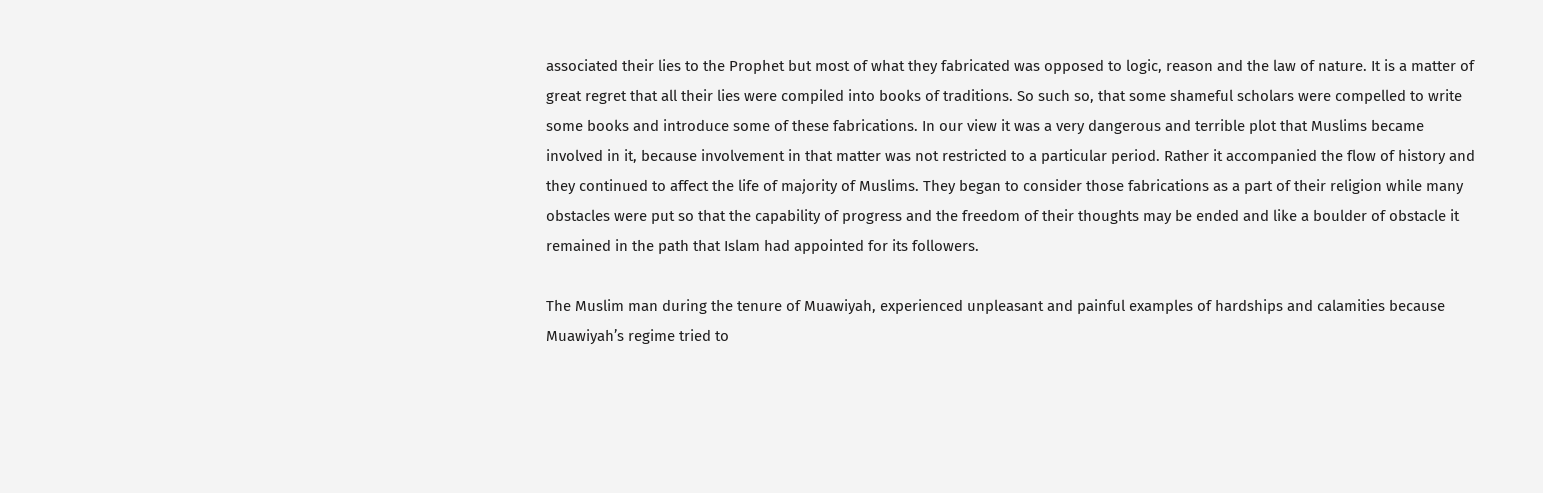associated their lies to the Prophet but most of what they fabricated was opposed to logic, reason and the law of nature. It is a matter of great regret that all their lies were compiled into books of traditions. So such so, that some shameful scholars were compelled to write some books and introduce some of these fabrications. In our view it was a very dangerous and terrible plot that Muslims became involved in it, because involvement in that matter was not restricted to a particular period. Rather it accompanied the flow of history and they continued to affect the life of majority of Muslims. They began to consider those fabrications as a part of their religion while many obstacles were put so that the capability of progress and the freedom of their thoughts may be ended and like a boulder of obstacle it remained in the path that Islam had appointed for its followers.

The Muslim man during the tenure of Muawiyah, experienced unpleasant and painful examples of hardships and calamities because Muawiyah’s regime tried to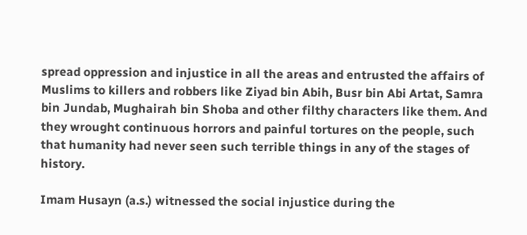spread oppression and injustice in all the areas and entrusted the affairs of Muslims to killers and robbers like Ziyad bin Abih, Busr bin Abi Artat, Samra bin Jundab, Mughairah bin Shoba and other filthy characters like them. And they wrought continuous horrors and painful tortures on the people, such that humanity had never seen such terrible things in any of the stages of history.

Imam Husayn (a.s.) witnessed the social injustice during the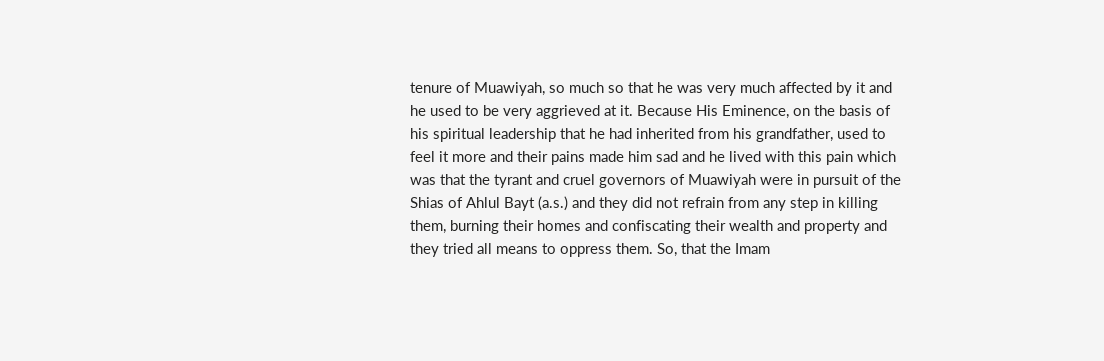tenure of Muawiyah, so much so that he was very much affected by it and he used to be very aggrieved at it. Because His Eminence, on the basis of his spiritual leadership that he had inherited from his grandfather, used to feel it more and their pains made him sad and he lived with this pain which was that the tyrant and cruel governors of Muawiyah were in pursuit of the Shias of Ahlul Bayt (a.s.) and they did not refrain from any step in killing them, burning their homes and confiscating their wealth and property and they tried all means to oppress them. So, that the Imam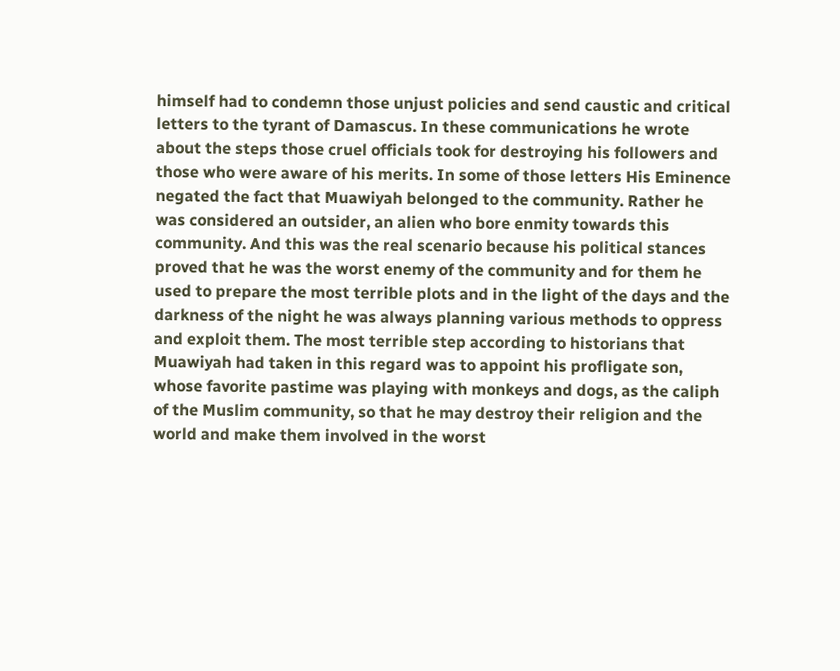himself had to condemn those unjust policies and send caustic and critical letters to the tyrant of Damascus. In these communications he wrote about the steps those cruel officials took for destroying his followers and those who were aware of his merits. In some of those letters His Eminence negated the fact that Muawiyah belonged to the community. Rather he was considered an outsider, an alien who bore enmity towards this community. And this was the real scenario because his political stances proved that he was the worst enemy of the community and for them he used to prepare the most terrible plots and in the light of the days and the darkness of the night he was always planning various methods to oppress and exploit them. The most terrible step according to historians that Muawiyah had taken in this regard was to appoint his profligate son, whose favorite pastime was playing with monkeys and dogs, as the caliph of the Muslim community, so that he may destroy their religion and the world and make them involved in the worst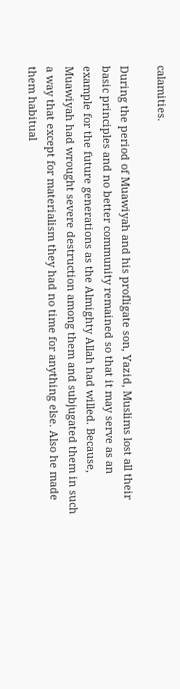calamities.

During the period of Muawiyah and his profligate son, Yazid, Muslims lost all their basic principles and no better community remained so that it may serve as an example for the future generations as the Almighty Allah had willed. Because, Muawiyah had wrought severe destruction among them and subjugated them in such a way that except for materialism they had no time for anything else. Also he made them habitual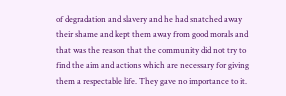of degradation and slavery and he had snatched away their shame and kept them away from good morals and that was the reason that the community did not try to find the aim and actions which are necessary for giving them a respectable life. They gave no importance to it.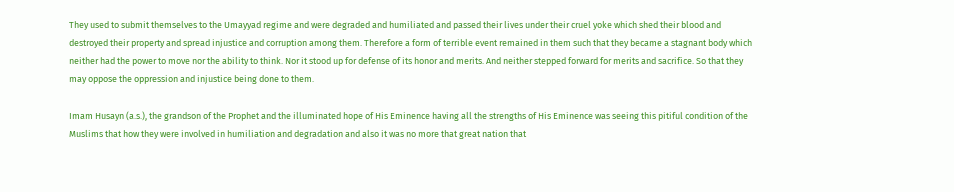They used to submit themselves to the Umayyad regime and were degraded and humiliated and passed their lives under their cruel yoke which shed their blood and destroyed their property and spread injustice and corruption among them. Therefore a form of terrible event remained in them such that they became a stagnant body which neither had the power to move nor the ability to think. Nor it stood up for defense of its honor and merits. And neither stepped forward for merits and sacrifice. So that they may oppose the oppression and injustice being done to them.

Imam Husayn (a.s.), the grandson of the Prophet and the illuminated hope of His Eminence having all the strengths of His Eminence was seeing this pitiful condition of the Muslims that how they were involved in humiliation and degradation and also it was no more that great nation that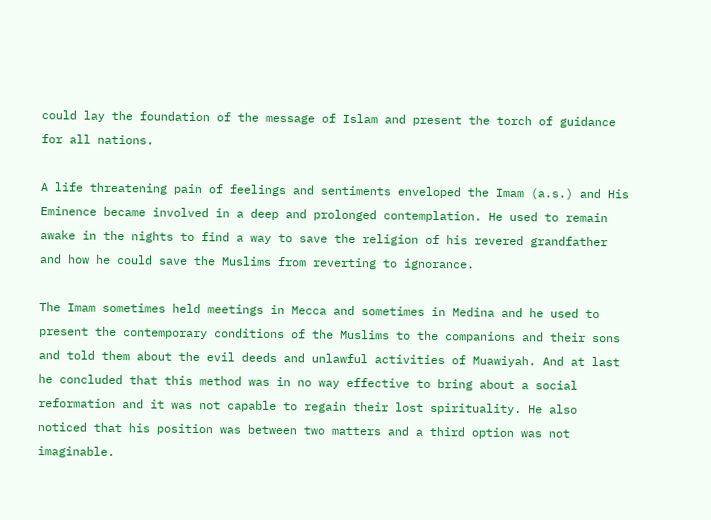could lay the foundation of the message of Islam and present the torch of guidance for all nations.

A life threatening pain of feelings and sentiments enveloped the Imam (a.s.) and His Eminence became involved in a deep and prolonged contemplation. He used to remain awake in the nights to find a way to save the religion of his revered grandfather and how he could save the Muslims from reverting to ignorance.

The Imam sometimes held meetings in Mecca and sometimes in Medina and he used to present the contemporary conditions of the Muslims to the companions and their sons and told them about the evil deeds and unlawful activities of Muawiyah. And at last he concluded that this method was in no way effective to bring about a social reformation and it was not capable to regain their lost spirituality. He also noticed that his position was between two matters and a third option was not imaginable.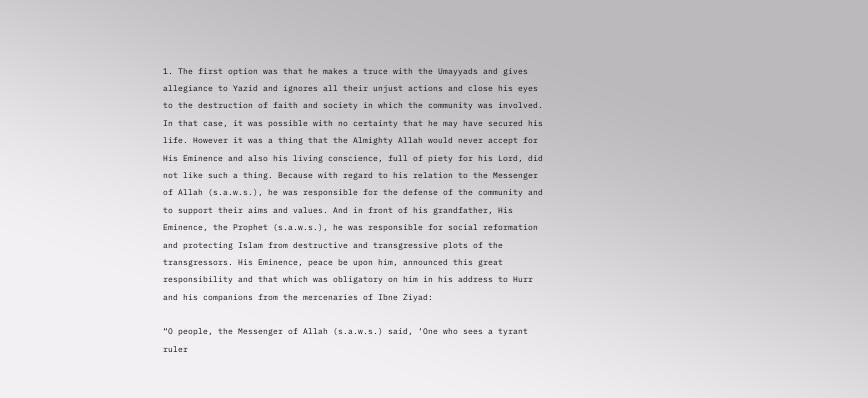1. The first option was that he makes a truce with the Umayyads and gives allegiance to Yazid and ignores all their unjust actions and close his eyes to the destruction of faith and society in which the community was involved. In that case, it was possible with no certainty that he may have secured his life. However it was a thing that the Almighty Allah would never accept for His Eminence and also his living conscience, full of piety for his Lord, did not like such a thing. Because with regard to his relation to the Messenger of Allah (s.a.w.s.), he was responsible for the defense of the community and to support their aims and values. And in front of his grandfather, His Eminence, the Prophet (s.a.w.s.), he was responsible for social reformation and protecting Islam from destructive and transgressive plots of the transgressors. His Eminence, peace be upon him, announced this great responsibility and that which was obligatory on him in his address to Hurr and his companions from the mercenaries of Ibne Ziyad:

“O people, the Messenger of Allah (s.a.w.s.) said, ‘One who sees a tyrant ruler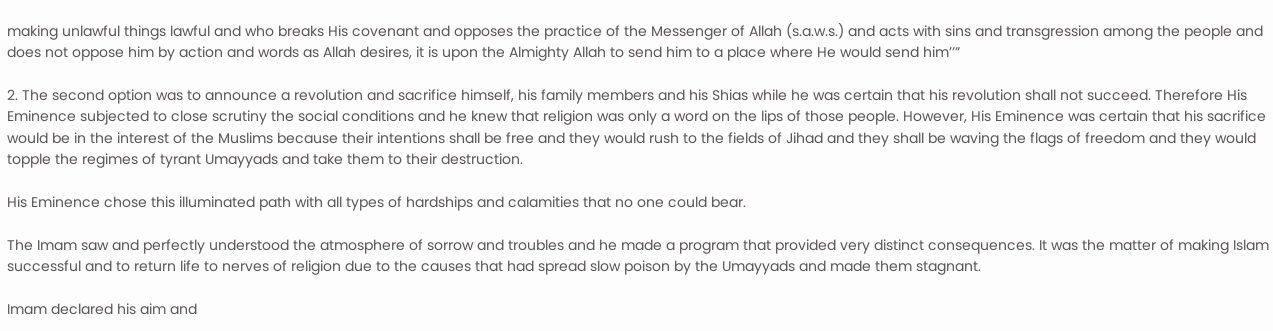making unlawful things lawful and who breaks His covenant and opposes the practice of the Messenger of Allah (s.a.w.s.) and acts with sins and transgression among the people and does not oppose him by action and words as Allah desires, it is upon the Almighty Allah to send him to a place where He would send him’’”

2. The second option was to announce a revolution and sacrifice himself, his family members and his Shias while he was certain that his revolution shall not succeed. Therefore His Eminence subjected to close scrutiny the social conditions and he knew that religion was only a word on the lips of those people. However, His Eminence was certain that his sacrifice would be in the interest of the Muslims because their intentions shall be free and they would rush to the fields of Jihad and they shall be waving the flags of freedom and they would topple the regimes of tyrant Umayyads and take them to their destruction.

His Eminence chose this illuminated path with all types of hardships and calamities that no one could bear.

The Imam saw and perfectly understood the atmosphere of sorrow and troubles and he made a program that provided very distinct consequences. It was the matter of making Islam successful and to return life to nerves of religion due to the causes that had spread slow poison by the Umayyads and made them stagnant.

Imam declared his aim and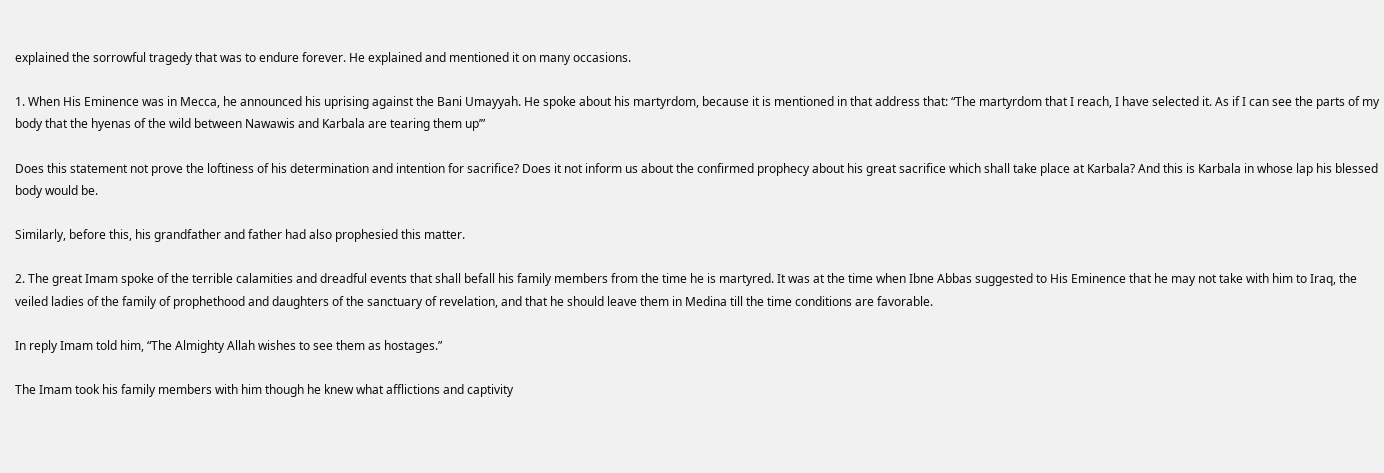explained the sorrowful tragedy that was to endure forever. He explained and mentioned it on many occasions.

1. When His Eminence was in Mecca, he announced his uprising against the Bani Umayyah. He spoke about his martyrdom, because it is mentioned in that address that: “The martyrdom that I reach, I have selected it. As if I can see the parts of my body that the hyenas of the wild between Nawawis and Karbala are tearing them up’”

Does this statement not prove the loftiness of his determination and intention for sacrifice? Does it not inform us about the confirmed prophecy about his great sacrifice which shall take place at Karbala? And this is Karbala in whose lap his blessed body would be.

Similarly, before this, his grandfather and father had also prophesied this matter.

2. The great Imam spoke of the terrible calamities and dreadful events that shall befall his family members from the time he is martyred. It was at the time when Ibne Abbas suggested to His Eminence that he may not take with him to Iraq, the veiled ladies of the family of prophethood and daughters of the sanctuary of revelation, and that he should leave them in Medina till the time conditions are favorable.

In reply Imam told him, “The Almighty Allah wishes to see them as hostages.”

The Imam took his family members with him though he knew what afflictions and captivity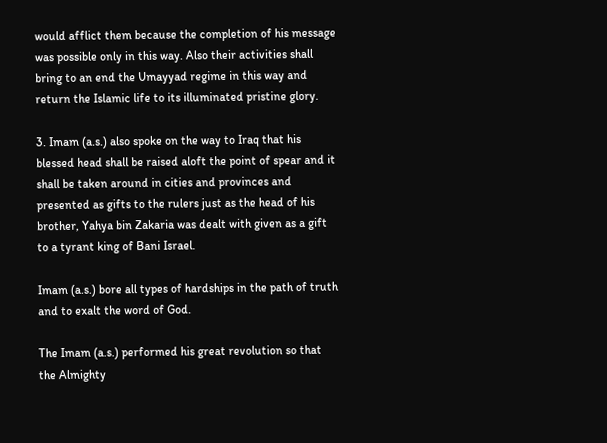would afflict them because the completion of his message was possible only in this way. Also their activities shall bring to an end the Umayyad regime in this way and return the Islamic life to its illuminated pristine glory.

3. Imam (a.s.) also spoke on the way to Iraq that his blessed head shall be raised aloft the point of spear and it shall be taken around in cities and provinces and presented as gifts to the rulers just as the head of his brother, Yahya bin Zakaria was dealt with given as a gift to a tyrant king of Bani Israel.

Imam (a.s.) bore all types of hardships in the path of truth and to exalt the word of God.

The Imam (a.s.) performed his great revolution so that the Almighty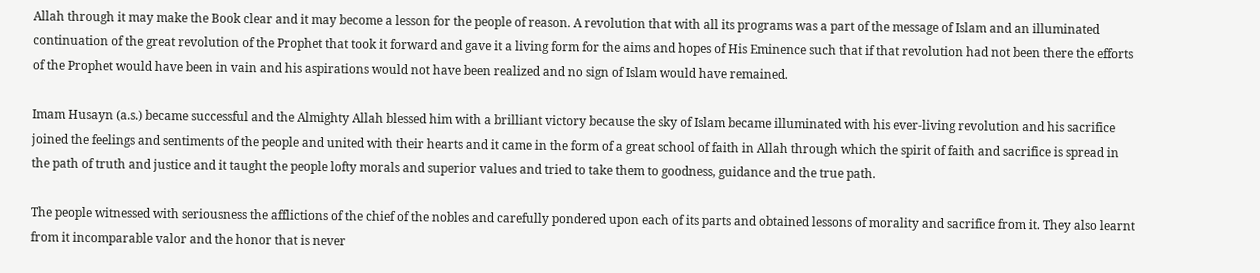Allah through it may make the Book clear and it may become a lesson for the people of reason. A revolution that with all its programs was a part of the message of Islam and an illuminated continuation of the great revolution of the Prophet that took it forward and gave it a living form for the aims and hopes of His Eminence such that if that revolution had not been there the efforts of the Prophet would have been in vain and his aspirations would not have been realized and no sign of Islam would have remained.

Imam Husayn (a.s.) became successful and the Almighty Allah blessed him with a brilliant victory because the sky of Islam became illuminated with his ever-living revolution and his sacrifice joined the feelings and sentiments of the people and united with their hearts and it came in the form of a great school of faith in Allah through which the spirit of faith and sacrifice is spread in the path of truth and justice and it taught the people lofty morals and superior values and tried to take them to goodness, guidance and the true path.

The people witnessed with seriousness the afflictions of the chief of the nobles and carefully pondered upon each of its parts and obtained lessons of morality and sacrifice from it. They also learnt from it incomparable valor and the honor that is never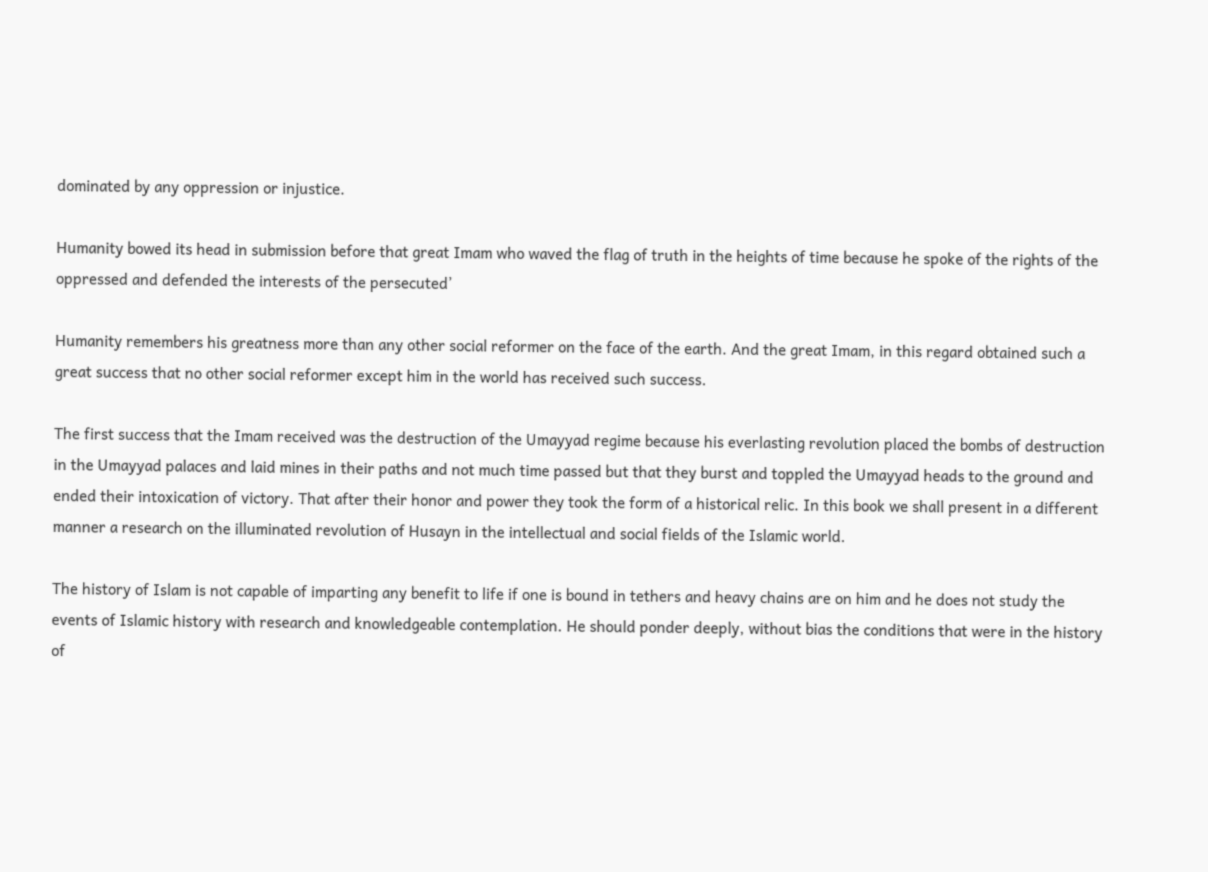dominated by any oppression or injustice.

Humanity bowed its head in submission before that great Imam who waved the flag of truth in the heights of time because he spoke of the rights of the oppressed and defended the interests of the persecuted’

Humanity remembers his greatness more than any other social reformer on the face of the earth. And the great Imam, in this regard obtained such a great success that no other social reformer except him in the world has received such success.

The first success that the Imam received was the destruction of the Umayyad regime because his everlasting revolution placed the bombs of destruction in the Umayyad palaces and laid mines in their paths and not much time passed but that they burst and toppled the Umayyad heads to the ground and ended their intoxication of victory. That after their honor and power they took the form of a historical relic. In this book we shall present in a different manner a research on the illuminated revolution of Husayn in the intellectual and social fields of the Islamic world.

The history of Islam is not capable of imparting any benefit to life if one is bound in tethers and heavy chains are on him and he does not study the events of Islamic history with research and knowledgeable contemplation. He should ponder deeply, without bias the conditions that were in the history of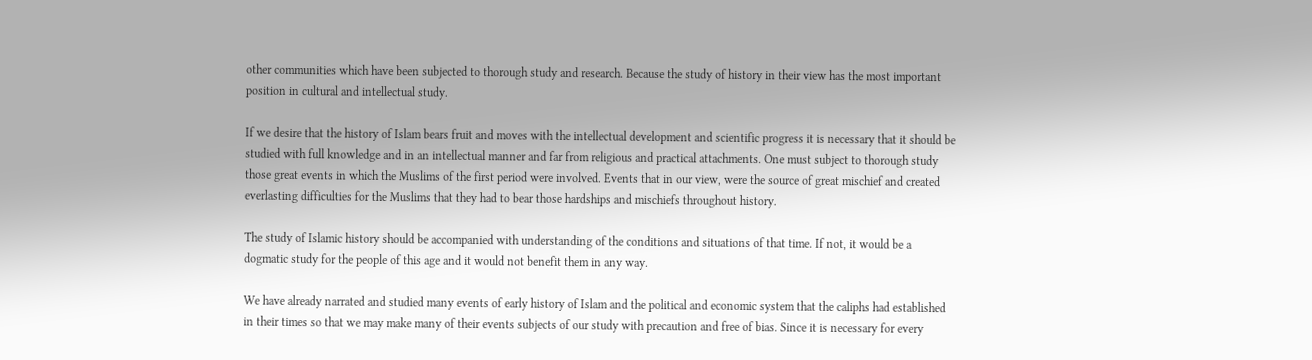other communities which have been subjected to thorough study and research. Because the study of history in their view has the most important position in cultural and intellectual study.

If we desire that the history of Islam bears fruit and moves with the intellectual development and scientific progress it is necessary that it should be studied with full knowledge and in an intellectual manner and far from religious and practical attachments. One must subject to thorough study those great events in which the Muslims of the first period were involved. Events that in our view, were the source of great mischief and created everlasting difficulties for the Muslims that they had to bear those hardships and mischiefs throughout history.

The study of Islamic history should be accompanied with understanding of the conditions and situations of that time. If not, it would be a dogmatic study for the people of this age and it would not benefit them in any way.

We have already narrated and studied many events of early history of Islam and the political and economic system that the caliphs had established in their times so that we may make many of their events subjects of our study with precaution and free of bias. Since it is necessary for every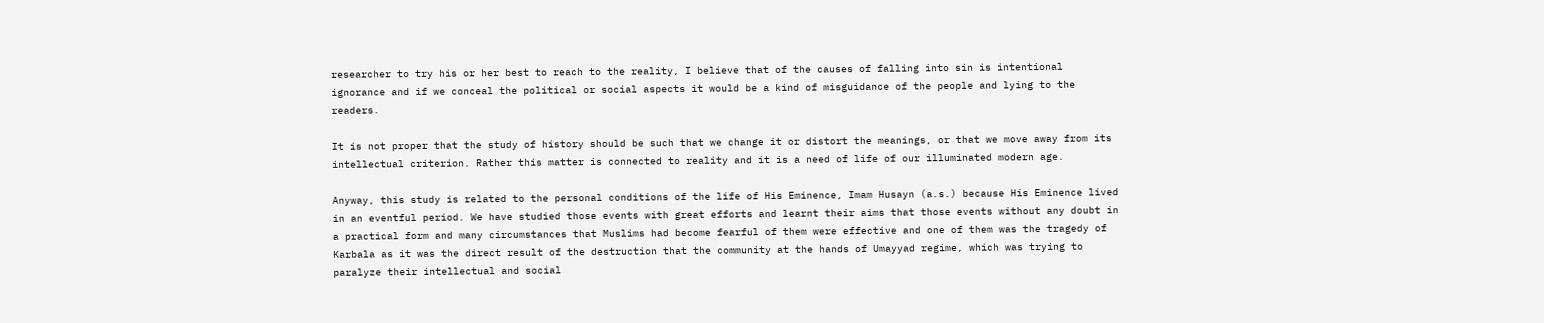researcher to try his or her best to reach to the reality, I believe that of the causes of falling into sin is intentional ignorance and if we conceal the political or social aspects it would be a kind of misguidance of the people and lying to the readers.

It is not proper that the study of history should be such that we change it or distort the meanings, or that we move away from its intellectual criterion. Rather this matter is connected to reality and it is a need of life of our illuminated modern age.

Anyway, this study is related to the personal conditions of the life of His Eminence, Imam Husayn (a.s.) because His Eminence lived in an eventful period. We have studied those events with great efforts and learnt their aims that those events without any doubt in a practical form and many circumstances that Muslims had become fearful of them were effective and one of them was the tragedy of Karbala as it was the direct result of the destruction that the community at the hands of Umayyad regime, which was trying to paralyze their intellectual and social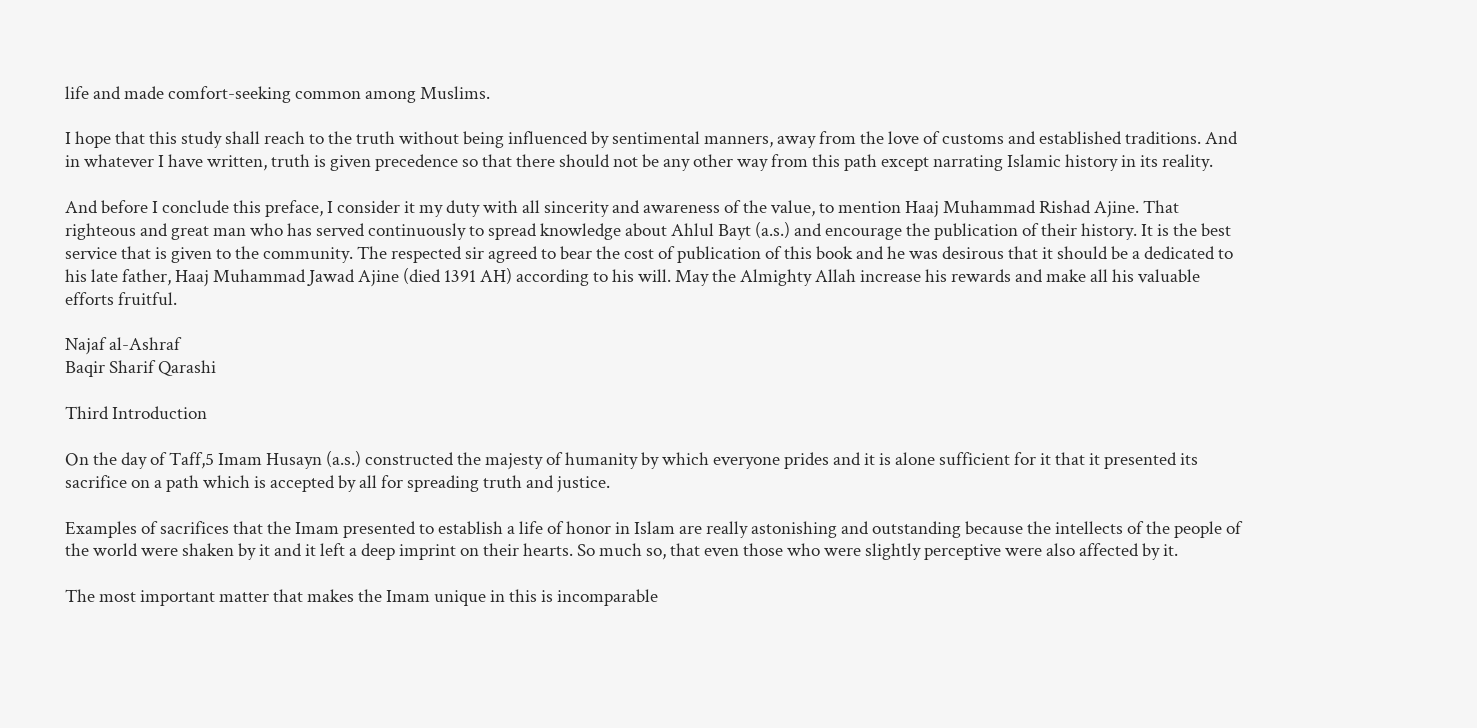life and made comfort-seeking common among Muslims.

I hope that this study shall reach to the truth without being influenced by sentimental manners, away from the love of customs and established traditions. And in whatever I have written, truth is given precedence so that there should not be any other way from this path except narrating Islamic history in its reality.

And before I conclude this preface, I consider it my duty with all sincerity and awareness of the value, to mention Haaj Muhammad Rishad Ajine. That righteous and great man who has served continuously to spread knowledge about Ahlul Bayt (a.s.) and encourage the publication of their history. It is the best service that is given to the community. The respected sir agreed to bear the cost of publication of this book and he was desirous that it should be a dedicated to his late father, Haaj Muhammad Jawad Ajine (died 1391 AH) according to his will. May the Almighty Allah increase his rewards and make all his valuable efforts fruitful.

Najaf al-Ashraf
Baqir Sharif Qarashi

Third Introduction

On the day of Taff,5 Imam Husayn (a.s.) constructed the majesty of humanity by which everyone prides and it is alone sufficient for it that it presented its sacrifice on a path which is accepted by all for spreading truth and justice.

Examples of sacrifices that the Imam presented to establish a life of honor in Islam are really astonishing and outstanding because the intellects of the people of the world were shaken by it and it left a deep imprint on their hearts. So much so, that even those who were slightly perceptive were also affected by it.

The most important matter that makes the Imam unique in this is incomparable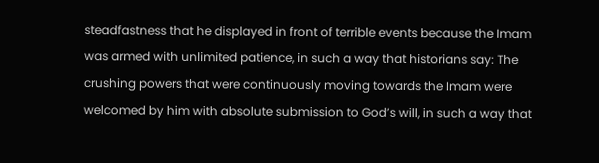steadfastness that he displayed in front of terrible events because the Imam was armed with unlimited patience, in such a way that historians say: The crushing powers that were continuously moving towards the Imam were welcomed by him with absolute submission to God’s will, in such a way that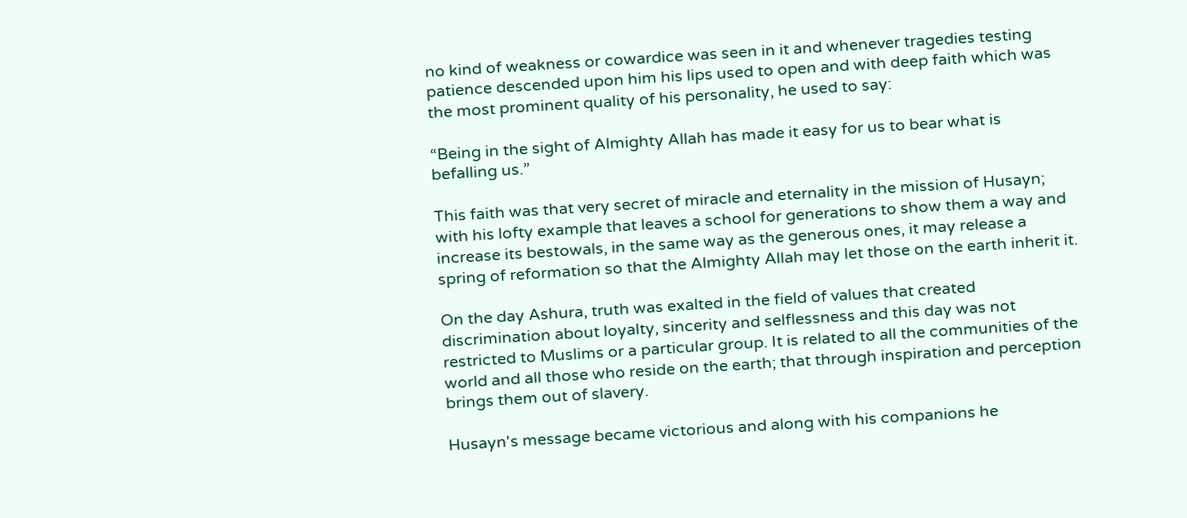no kind of weakness or cowardice was seen in it and whenever tragedies testing patience descended upon him his lips used to open and with deep faith which was the most prominent quality of his personality, he used to say:

“Being in the sight of Almighty Allah has made it easy for us to bear what is befalling us.”

This faith was that very secret of miracle and eternality in the mission of Husayn; with his lofty example that leaves a school for generations to show them a way and increase its bestowals, in the same way as the generous ones, it may release a spring of reformation so that the Almighty Allah may let those on the earth inherit it.

On the day Ashura, truth was exalted in the field of values that created discrimination about loyalty, sincerity and selflessness and this day was not restricted to Muslims or a particular group. It is related to all the communities of the world and all those who reside on the earth; that through inspiration and perception brings them out of slavery.

Husayn's message became victorious and along with his companions he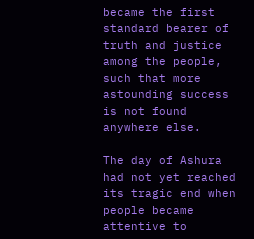became the first standard bearer of truth and justice among the people, such that more astounding success is not found anywhere else.

The day of Ashura had not yet reached its tragic end when people became attentive to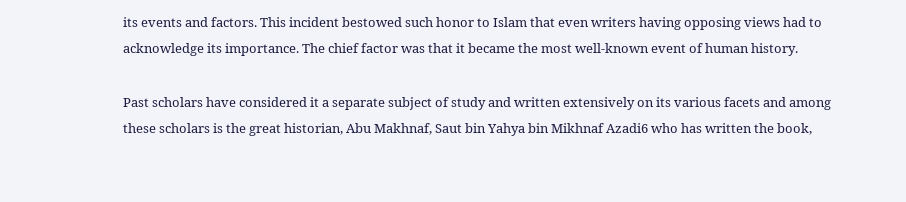its events and factors. This incident bestowed such honor to Islam that even writers having opposing views had to acknowledge its importance. The chief factor was that it became the most well-known event of human history.

Past scholars have considered it a separate subject of study and written extensively on its various facets and among these scholars is the great historian, Abu Makhnaf, Saut bin Yahya bin Mikhnaf Azadi6 who has written the book,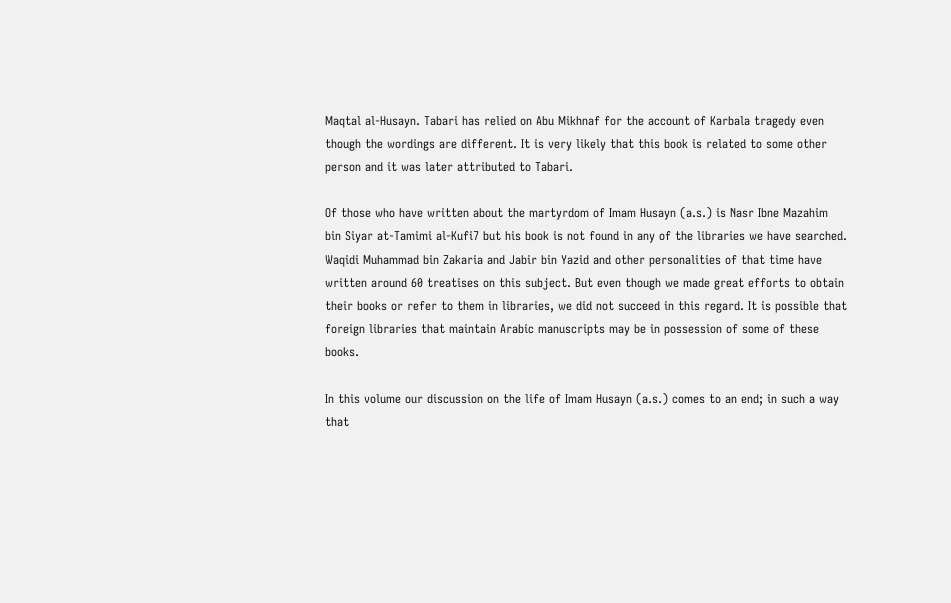Maqtal al-Husayn. Tabari has relied on Abu Mikhnaf for the account of Karbala tragedy even though the wordings are different. It is very likely that this book is related to some other person and it was later attributed to Tabari.

Of those who have written about the martyrdom of Imam Husayn (a.s.) is Nasr Ibne Mazahim bin Siyar at-Tamimi al-Kufi7 but his book is not found in any of the libraries we have searched. Waqidi Muhammad bin Zakaria and Jabir bin Yazid and other personalities of that time have written around 60 treatises on this subject. But even though we made great efforts to obtain their books or refer to them in libraries, we did not succeed in this regard. It is possible that foreign libraries that maintain Arabic manuscripts may be in possession of some of these books.

In this volume our discussion on the life of Imam Husayn (a.s.) comes to an end; in such a way that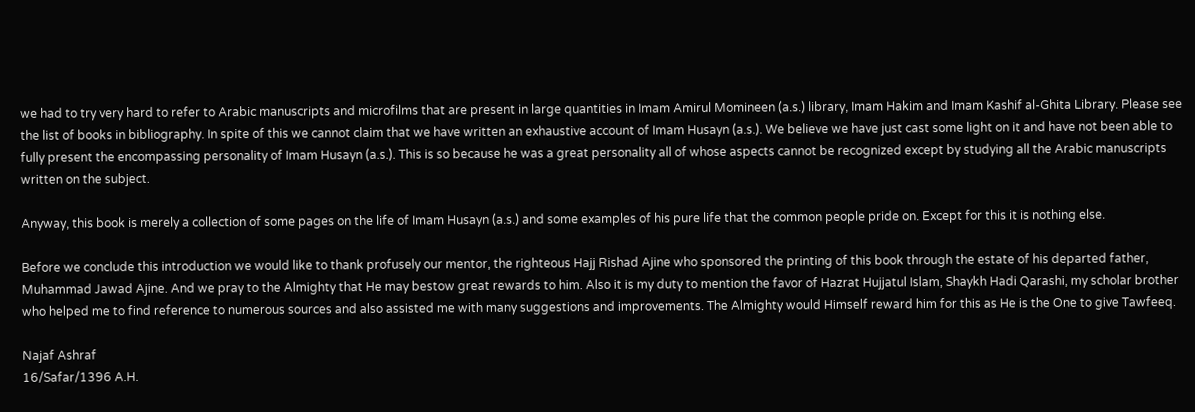we had to try very hard to refer to Arabic manuscripts and microfilms that are present in large quantities in Imam Amirul Momineen (a.s.) library, Imam Hakim and Imam Kashif al-Ghita Library. Please see the list of books in bibliography. In spite of this we cannot claim that we have written an exhaustive account of Imam Husayn (a.s.). We believe we have just cast some light on it and have not been able to fully present the encompassing personality of Imam Husayn (a.s.). This is so because he was a great personality all of whose aspects cannot be recognized except by studying all the Arabic manuscripts written on the subject.

Anyway, this book is merely a collection of some pages on the life of Imam Husayn (a.s.) and some examples of his pure life that the common people pride on. Except for this it is nothing else.

Before we conclude this introduction we would like to thank profusely our mentor, the righteous Hajj Rishad Ajine who sponsored the printing of this book through the estate of his departed father, Muhammad Jawad Ajine. And we pray to the Almighty that He may bestow great rewards to him. Also it is my duty to mention the favor of Hazrat Hujjatul Islam, Shaykh Hadi Qarashi, my scholar brother who helped me to find reference to numerous sources and also assisted me with many suggestions and improvements. The Almighty would Himself reward him for this as He is the One to give Tawfeeq.

Najaf Ashraf
16/Safar/1396 A.H.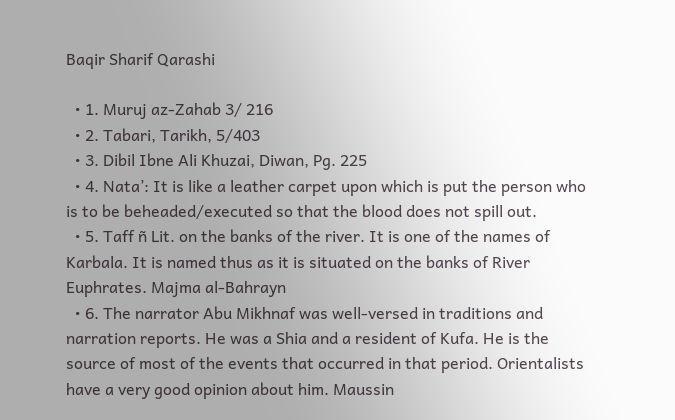Baqir Sharif Qarashi

  • 1. Muruj az-Zahab 3/ 216
  • 2. Tabari, Tarikh, 5/403
  • 3. Dibil Ibne Ali Khuzai, Diwan, Pg. 225
  • 4. Nata’: It is like a leather carpet upon which is put the person who is to be beheaded/executed so that the blood does not spill out.
  • 5. Taff ñ Lit. on the banks of the river. It is one of the names of Karbala. It is named thus as it is situated on the banks of River Euphrates. Majma al-Bahrayn
  • 6. The narrator Abu Mikhnaf was well-versed in traditions and narration reports. He was a Shia and a resident of Kufa. He is the source of most of the events that occurred in that period. Orientalists have a very good opinion about him. Maussin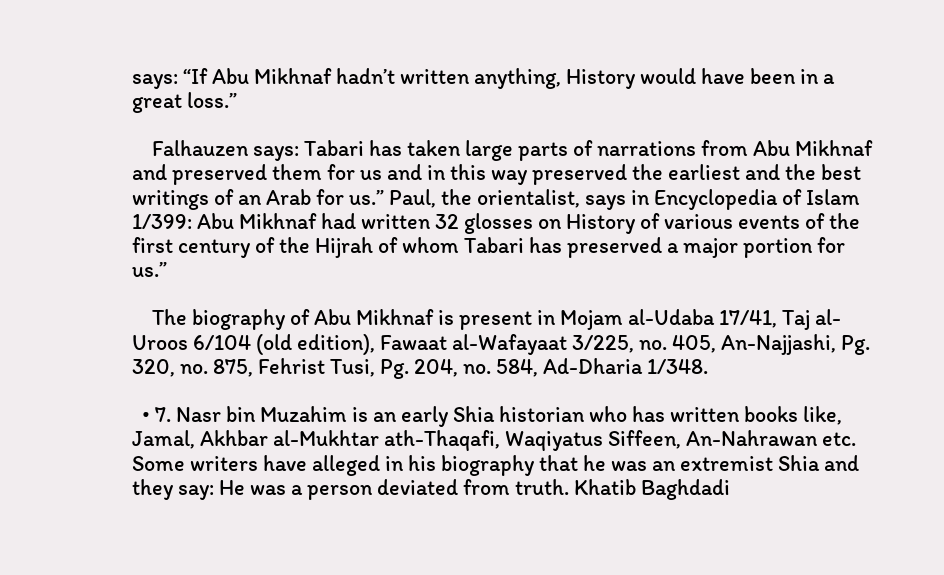says: “If Abu Mikhnaf hadn’t written anything, History would have been in a great loss.”

    Falhauzen says: Tabari has taken large parts of narrations from Abu Mikhnaf and preserved them for us and in this way preserved the earliest and the best writings of an Arab for us.” Paul, the orientalist, says in Encyclopedia of Islam 1/399: Abu Mikhnaf had written 32 glosses on History of various events of the first century of the Hijrah of whom Tabari has preserved a major portion for us.”

    The biography of Abu Mikhnaf is present in Mojam al-Udaba 17/41, Taj al-Uroos 6/104 (old edition), Fawaat al-Wafayaat 3/225, no. 405, An-Najjashi, Pg. 320, no. 875, Fehrist Tusi, Pg. 204, no. 584, Ad-Dharia 1/348.

  • 7. Nasr bin Muzahim is an early Shia historian who has written books like, Jamal, Akhbar al-Mukhtar ath-Thaqafi, Waqiyatus Siffeen, An-Nahrawan etc. Some writers have alleged in his biography that he was an extremist Shia and they say: He was a person deviated from truth. Khatib Baghdadi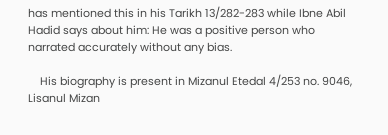has mentioned this in his Tarikh 13/282-283 while Ibne Abil Hadid says about him: He was a positive person who narrated accurately without any bias.

    His biography is present in Mizanul Etedal 4/253 no. 9046, Lisanul Mizan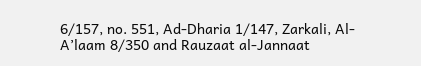6/157, no. 551, Ad-Dharia 1/147, Zarkali, Al-A’laam 8/350 and Rauzaat al-Jannaat